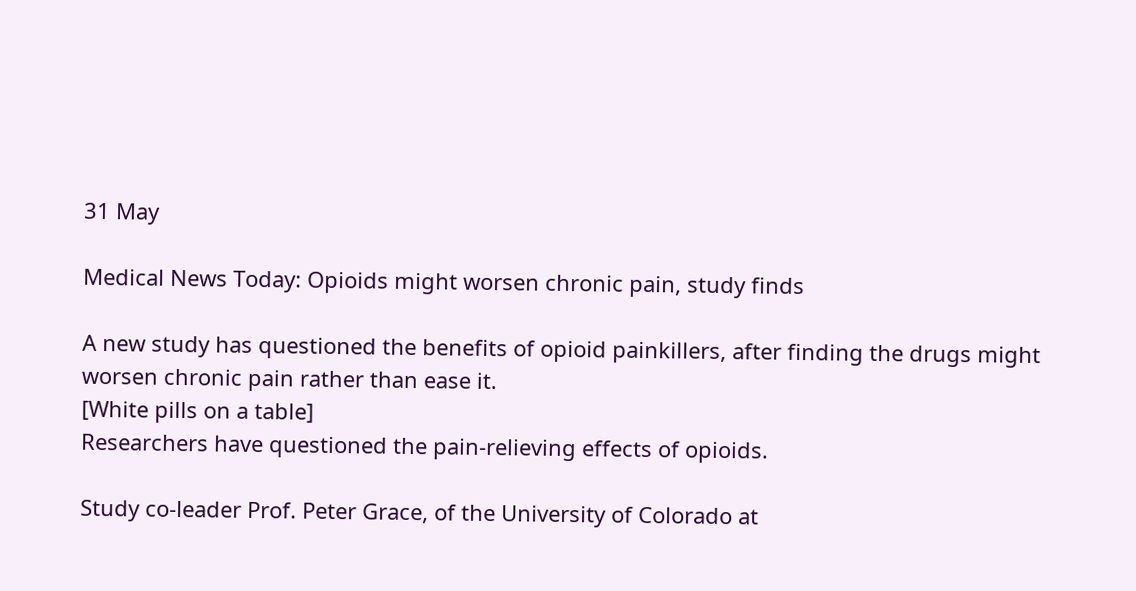31 May

Medical News Today: Opioids might worsen chronic pain, study finds

A new study has questioned the benefits of opioid painkillers, after finding the drugs might worsen chronic pain rather than ease it.
[White pills on a table]
Researchers have questioned the pain-relieving effects of opioids.

Study co-leader Prof. Peter Grace, of the University of Colorado at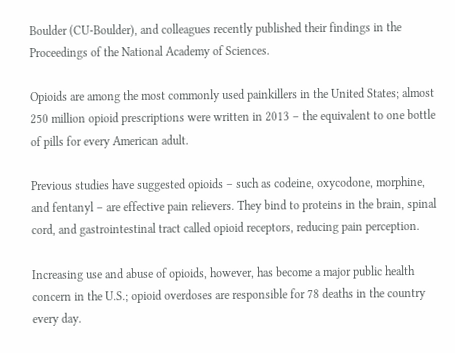Boulder (CU-Boulder), and colleagues recently published their findings in the Proceedings of the National Academy of Sciences.

Opioids are among the most commonly used painkillers in the United States; almost 250 million opioid prescriptions were written in 2013 – the equivalent to one bottle of pills for every American adult.

Previous studies have suggested opioids – such as codeine, oxycodone, morphine, and fentanyl – are effective pain relievers. They bind to proteins in the brain, spinal cord, and gastrointestinal tract called opioid receptors, reducing pain perception.

Increasing use and abuse of opioids, however, has become a major public health concern in the U.S.; opioid overdoses are responsible for 78 deaths in the country every day.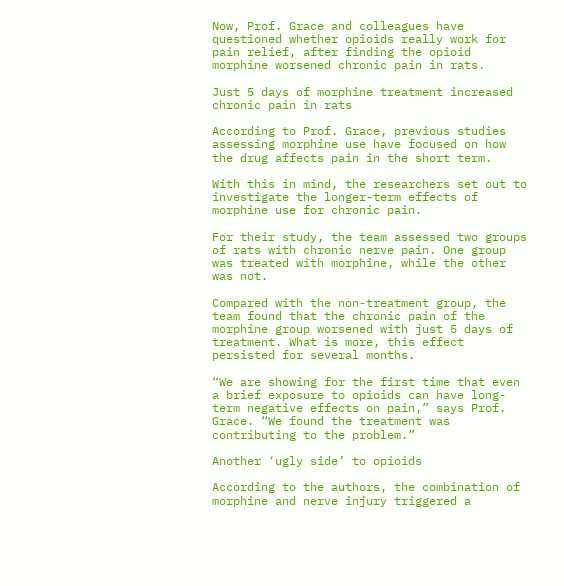Now, Prof. Grace and colleagues have questioned whether opioids really work for pain relief, after finding the opioid morphine worsened chronic pain in rats.

Just 5 days of morphine treatment increased chronic pain in rats

According to Prof. Grace, previous studies assessing morphine use have focused on how the drug affects pain in the short term.

With this in mind, the researchers set out to investigate the longer-term effects of morphine use for chronic pain.

For their study, the team assessed two groups of rats with chronic nerve pain. One group was treated with morphine, while the other was not.

Compared with the non-treatment group, the team found that the chronic pain of the morphine group worsened with just 5 days of treatment. What is more, this effect persisted for several months.

“We are showing for the first time that even a brief exposure to opioids can have long-term negative effects on pain,” says Prof. Grace. “We found the treatment was contributing to the problem.”

Another ‘ugly side’ to opioids

According to the authors, the combination of morphine and nerve injury triggered a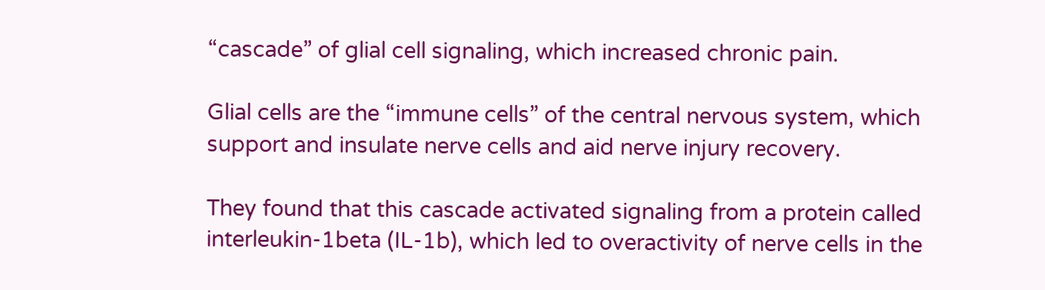“cascade” of glial cell signaling, which increased chronic pain.

Glial cells are the “immune cells” of the central nervous system, which support and insulate nerve cells and aid nerve injury recovery.

They found that this cascade activated signaling from a protein called interleukin-1beta (IL-1b), which led to overactivity of nerve cells in the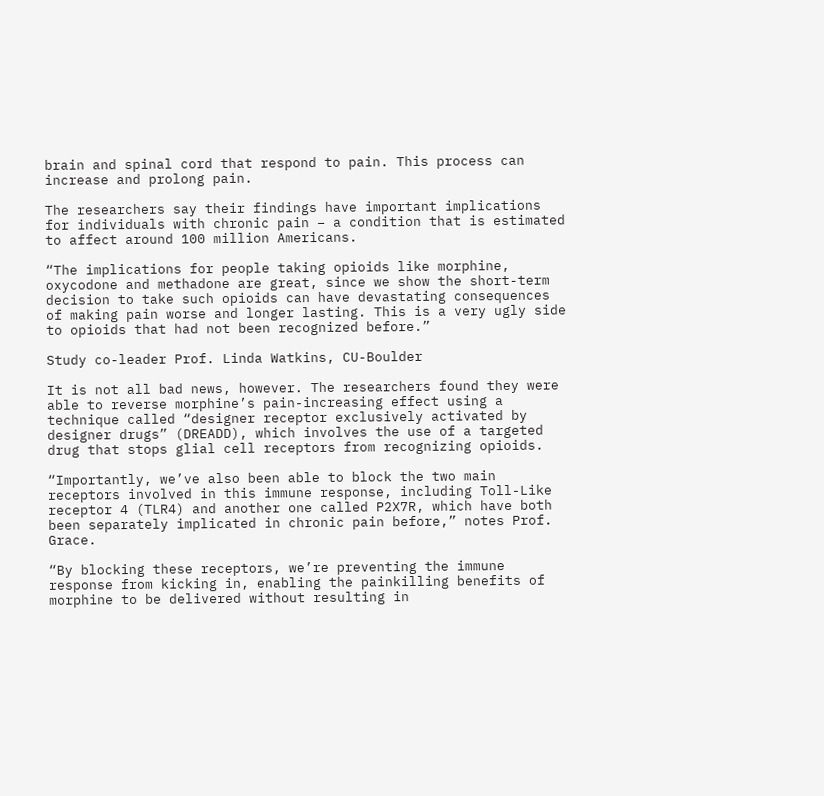brain and spinal cord that respond to pain. This process can increase and prolong pain.

The researchers say their findings have important implications for individuals with chronic pain – a condition that is estimated to affect around 100 million Americans.

“The implications for people taking opioids like morphine, oxycodone and methadone are great, since we show the short-term decision to take such opioids can have devastating consequences of making pain worse and longer lasting. This is a very ugly side to opioids that had not been recognized before.”

Study co-leader Prof. Linda Watkins, CU-Boulder

It is not all bad news, however. The researchers found they were able to reverse morphine’s pain-increasing effect using a technique called “designer receptor exclusively activated by designer drugs” (DREADD), which involves the use of a targeted drug that stops glial cell receptors from recognizing opioids.

“Importantly, we’ve also been able to block the two main receptors involved in this immune response, including Toll-Like receptor 4 (TLR4) and another one called P2X7R, which have both been separately implicated in chronic pain before,” notes Prof. Grace.

“By blocking these receptors, we’re preventing the immune response from kicking in, enabling the painkilling benefits of morphine to be delivered without resulting in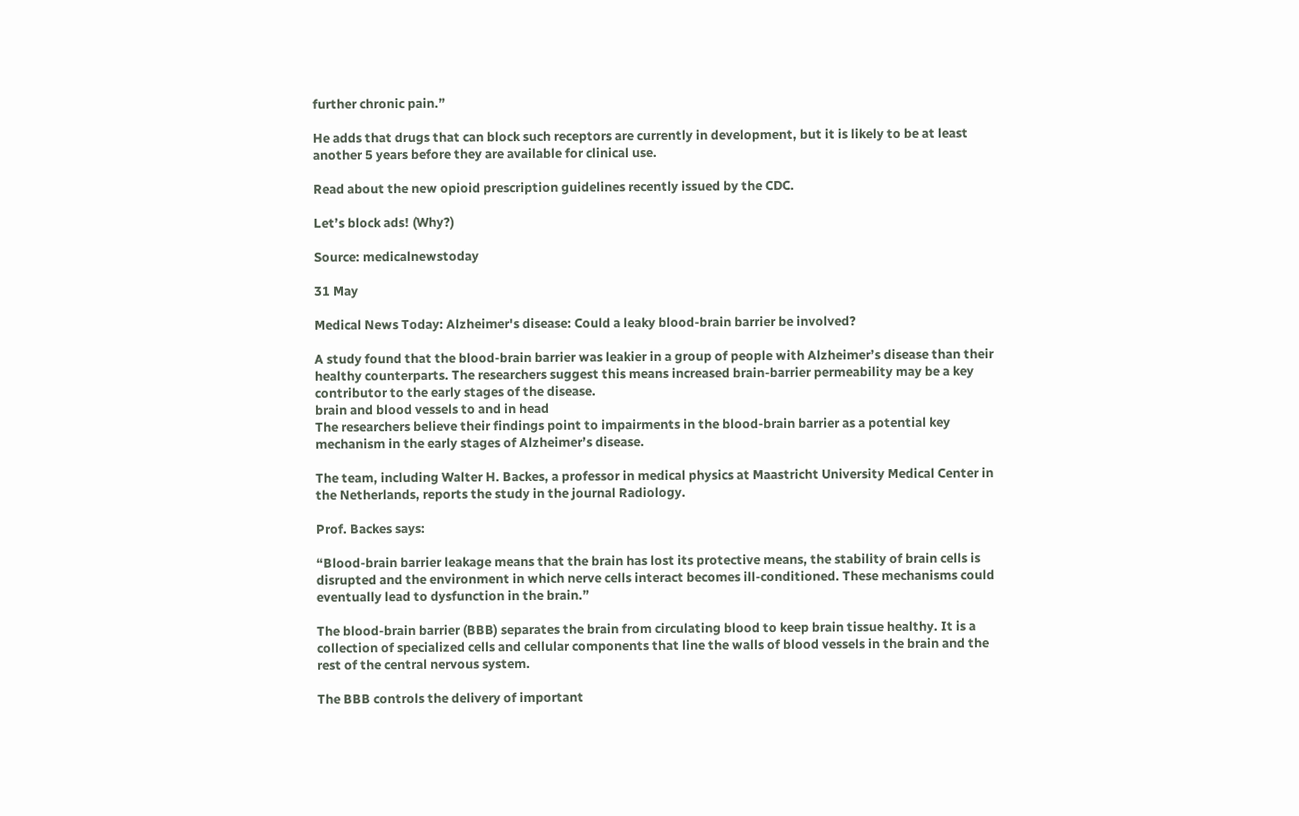further chronic pain.”

He adds that drugs that can block such receptors are currently in development, but it is likely to be at least another 5 years before they are available for clinical use.

Read about the new opioid prescription guidelines recently issued by the CDC.

Let’s block ads! (Why?)

Source: medicalnewstoday

31 May

Medical News Today: Alzheimer's disease: Could a leaky blood-brain barrier be involved?

A study found that the blood-brain barrier was leakier in a group of people with Alzheimer’s disease than their healthy counterparts. The researchers suggest this means increased brain-barrier permeability may be a key contributor to the early stages of the disease.
brain and blood vessels to and in head
The researchers believe their findings point to impairments in the blood-brain barrier as a potential key mechanism in the early stages of Alzheimer’s disease.

The team, including Walter H. Backes, a professor in medical physics at Maastricht University Medical Center in the Netherlands, reports the study in the journal Radiology.

Prof. Backes says:

“Blood-brain barrier leakage means that the brain has lost its protective means, the stability of brain cells is disrupted and the environment in which nerve cells interact becomes ill-conditioned. These mechanisms could eventually lead to dysfunction in the brain.”

The blood-brain barrier (BBB) separates the brain from circulating blood to keep brain tissue healthy. It is a collection of specialized cells and cellular components that line the walls of blood vessels in the brain and the rest of the central nervous system.

The BBB controls the delivery of important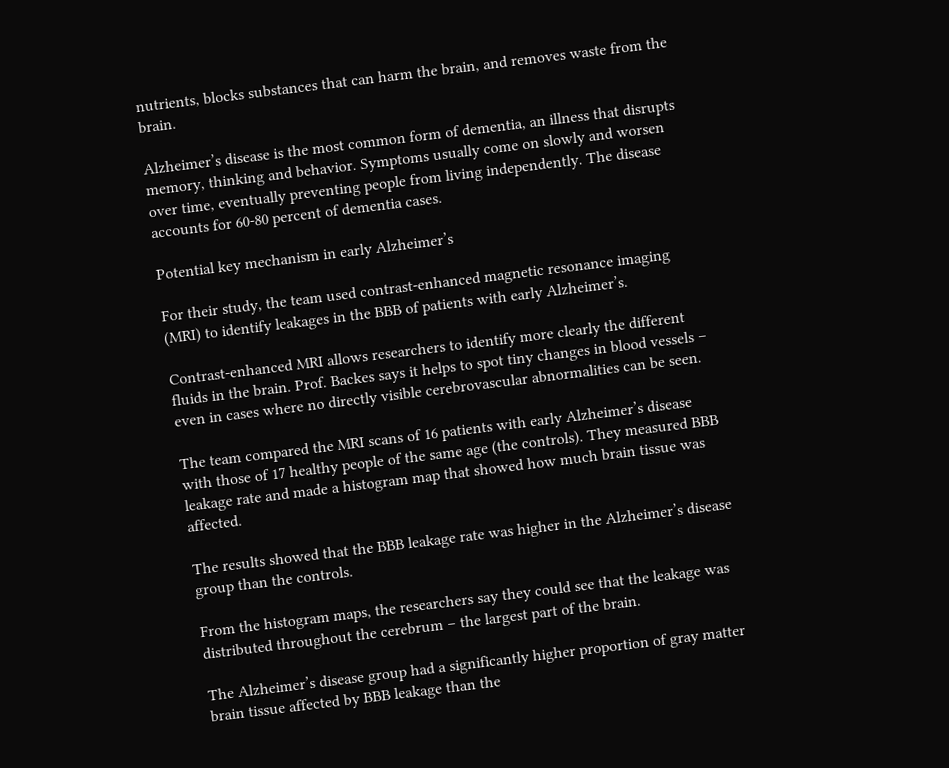nutrients, blocks substances that can harm the brain, and removes waste from the brain.

Alzheimer’s disease is the most common form of dementia, an illness that disrupts memory, thinking and behavior. Symptoms usually come on slowly and worsen over time, eventually preventing people from living independently. The disease accounts for 60-80 percent of dementia cases.

Potential key mechanism in early Alzheimer’s

For their study, the team used contrast-enhanced magnetic resonance imaging (MRI) to identify leakages in the BBB of patients with early Alzheimer’s.

Contrast-enhanced MRI allows researchers to identify more clearly the different fluids in the brain. Prof. Backes says it helps to spot tiny changes in blood vessels – even in cases where no directly visible cerebrovascular abnormalities can be seen.

The team compared the MRI scans of 16 patients with early Alzheimer’s disease with those of 17 healthy people of the same age (the controls). They measured BBB leakage rate and made a histogram map that showed how much brain tissue was affected.

The results showed that the BBB leakage rate was higher in the Alzheimer’s disease group than the controls.

From the histogram maps, the researchers say they could see that the leakage was distributed throughout the cerebrum – the largest part of the brain.

The Alzheimer’s disease group had a significantly higher proportion of gray matter brain tissue affected by BBB leakage than the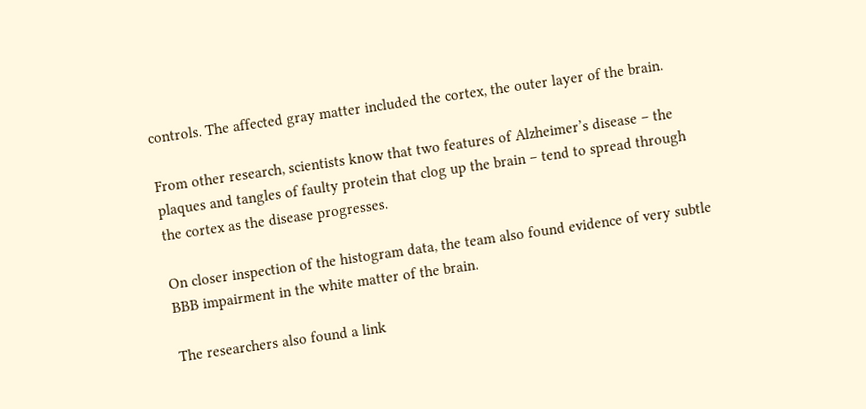controls. The affected gray matter included the cortex, the outer layer of the brain.

From other research, scientists know that two features of Alzheimer’s disease – the plaques and tangles of faulty protein that clog up the brain – tend to spread through the cortex as the disease progresses.

On closer inspection of the histogram data, the team also found evidence of very subtle BBB impairment in the white matter of the brain.

The researchers also found a link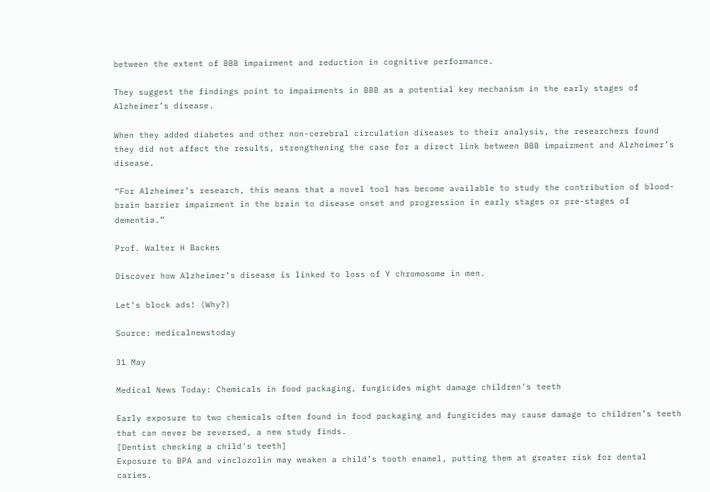between the extent of BBB impairment and reduction in cognitive performance.

They suggest the findings point to impairments in BBB as a potential key mechanism in the early stages of Alzheimer’s disease.

When they added diabetes and other non-cerebral circulation diseases to their analysis, the researchers found they did not affect the results, strengthening the case for a direct link between BBB impairment and Alzheimer’s disease.

“For Alzheimer’s research, this means that a novel tool has become available to study the contribution of blood-brain barrier impairment in the brain to disease onset and progression in early stages or pre-stages of dementia.”

Prof. Walter H Backes

Discover how Alzheimer’s disease is linked to loss of Y chromosome in men.

Let’s block ads! (Why?)

Source: medicalnewstoday

31 May

Medical News Today: Chemicals in food packaging, fungicides might damage children's teeth

Early exposure to two chemicals often found in food packaging and fungicides may cause damage to children’s teeth that can never be reversed, a new study finds.
[Dentist checking a child's teeth]
Exposure to BPA and vinclozolin may weaken a child’s tooth enamel, putting them at greater risk for dental caries.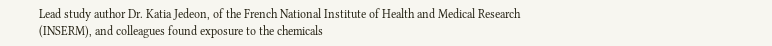Lead study author Dr. Katia Jedeon, of the French National Institute of Health and Medical Research (INSERM), and colleagues found exposure to the chemicals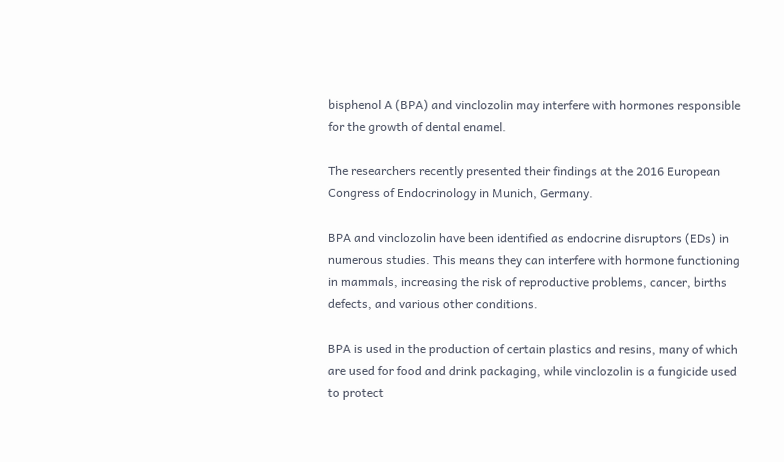bisphenol A (BPA) and vinclozolin may interfere with hormones responsible for the growth of dental enamel.

The researchers recently presented their findings at the 2016 European Congress of Endocrinology in Munich, Germany.

BPA and vinclozolin have been identified as endocrine disruptors (EDs) in numerous studies. This means they can interfere with hormone functioning in mammals, increasing the risk of reproductive problems, cancer, births defects, and various other conditions.

BPA is used in the production of certain plastics and resins, many of which are used for food and drink packaging, while vinclozolin is a fungicide used to protect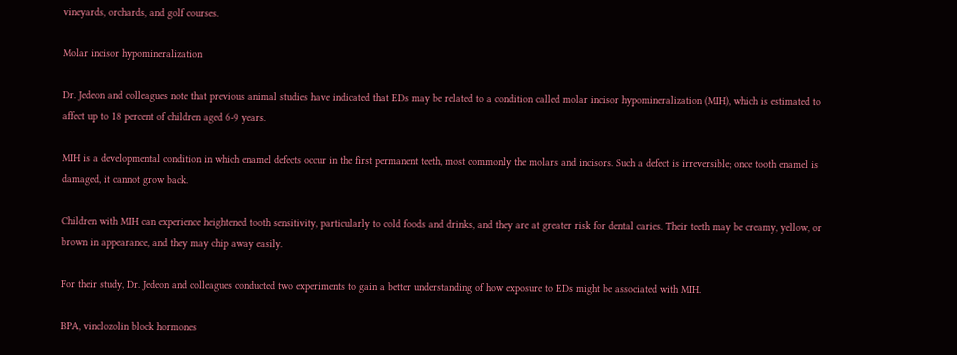vineyards, orchards, and golf courses.

Molar incisor hypomineralization

Dr. Jedeon and colleagues note that previous animal studies have indicated that EDs may be related to a condition called molar incisor hypomineralization (MIH), which is estimated to affect up to 18 percent of children aged 6-9 years.

MIH is a developmental condition in which enamel defects occur in the first permanent teeth, most commonly the molars and incisors. Such a defect is irreversible; once tooth enamel is damaged, it cannot grow back.

Children with MIH can experience heightened tooth sensitivity, particularly to cold foods and drinks, and they are at greater risk for dental caries. Their teeth may be creamy, yellow, or brown in appearance, and they may chip away easily.

For their study, Dr. Jedeon and colleagues conducted two experiments to gain a better understanding of how exposure to EDs might be associated with MIH.

BPA, vinclozolin block hormones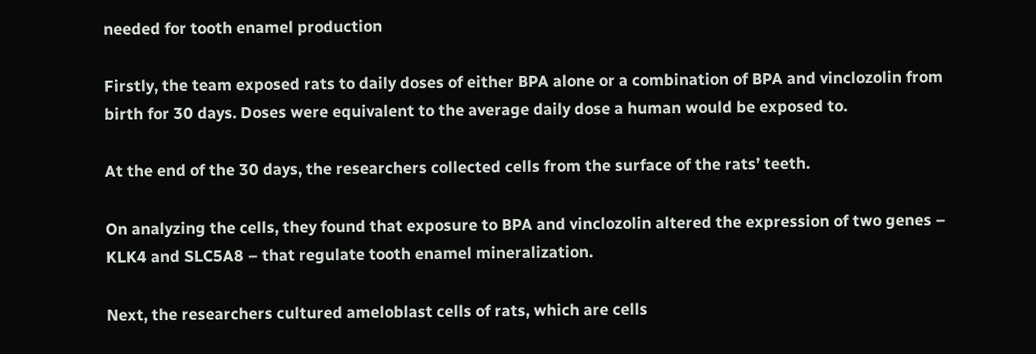needed for tooth enamel production

Firstly, the team exposed rats to daily doses of either BPA alone or a combination of BPA and vinclozolin from birth for 30 days. Doses were equivalent to the average daily dose a human would be exposed to.

At the end of the 30 days, the researchers collected cells from the surface of the rats’ teeth.

On analyzing the cells, they found that exposure to BPA and vinclozolin altered the expression of two genes – KLK4 and SLC5A8 – that regulate tooth enamel mineralization.

Next, the researchers cultured ameloblast cells of rats, which are cells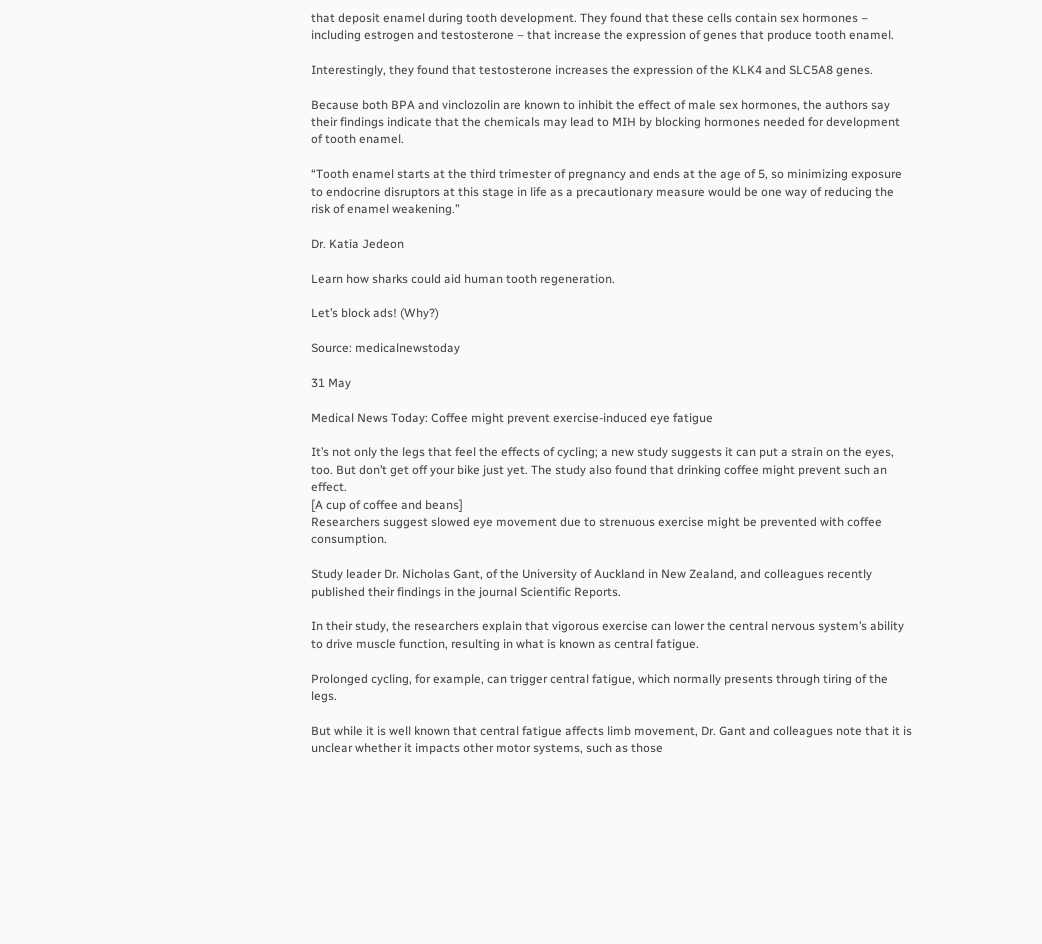that deposit enamel during tooth development. They found that these cells contain sex hormones – including estrogen and testosterone – that increase the expression of genes that produce tooth enamel.

Interestingly, they found that testosterone increases the expression of the KLK4 and SLC5A8 genes.

Because both BPA and vinclozolin are known to inhibit the effect of male sex hormones, the authors say their findings indicate that the chemicals may lead to MIH by blocking hormones needed for development of tooth enamel.

“Tooth enamel starts at the third trimester of pregnancy and ends at the age of 5, so minimizing exposure to endocrine disruptors at this stage in life as a precautionary measure would be one way of reducing the risk of enamel weakening.”

Dr. Katia Jedeon

Learn how sharks could aid human tooth regeneration.

Let’s block ads! (Why?)

Source: medicalnewstoday

31 May

Medical News Today: Coffee might prevent exercise-induced eye fatigue

It’s not only the legs that feel the effects of cycling; a new study suggests it can put a strain on the eyes, too. But don’t get off your bike just yet. The study also found that drinking coffee might prevent such an effect.
[A cup of coffee and beans]
Researchers suggest slowed eye movement due to strenuous exercise might be prevented with coffee consumption.

Study leader Dr. Nicholas Gant, of the University of Auckland in New Zealand, and colleagues recently published their findings in the journal Scientific Reports.

In their study, the researchers explain that vigorous exercise can lower the central nervous system’s ability to drive muscle function, resulting in what is known as central fatigue.

Prolonged cycling, for example, can trigger central fatigue, which normally presents through tiring of the legs.

But while it is well known that central fatigue affects limb movement, Dr. Gant and colleagues note that it is unclear whether it impacts other motor systems, such as those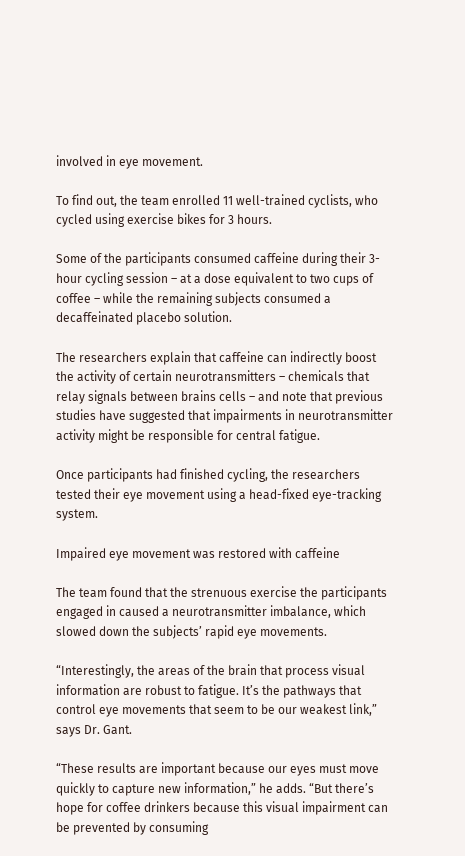involved in eye movement.

To find out, the team enrolled 11 well-trained cyclists, who cycled using exercise bikes for 3 hours.

Some of the participants consumed caffeine during their 3-hour cycling session – at a dose equivalent to two cups of coffee – while the remaining subjects consumed a decaffeinated placebo solution.

The researchers explain that caffeine can indirectly boost the activity of certain neurotransmitters – chemicals that relay signals between brains cells – and note that previous studies have suggested that impairments in neurotransmitter activity might be responsible for central fatigue.

Once participants had finished cycling, the researchers tested their eye movement using a head-fixed eye-tracking system.

Impaired eye movement was restored with caffeine

The team found that the strenuous exercise the participants engaged in caused a neurotransmitter imbalance, which slowed down the subjects’ rapid eye movements.

“Interestingly, the areas of the brain that process visual information are robust to fatigue. It’s the pathways that control eye movements that seem to be our weakest link,” says Dr. Gant.

“These results are important because our eyes must move quickly to capture new information,” he adds. “But there’s hope for coffee drinkers because this visual impairment can be prevented by consuming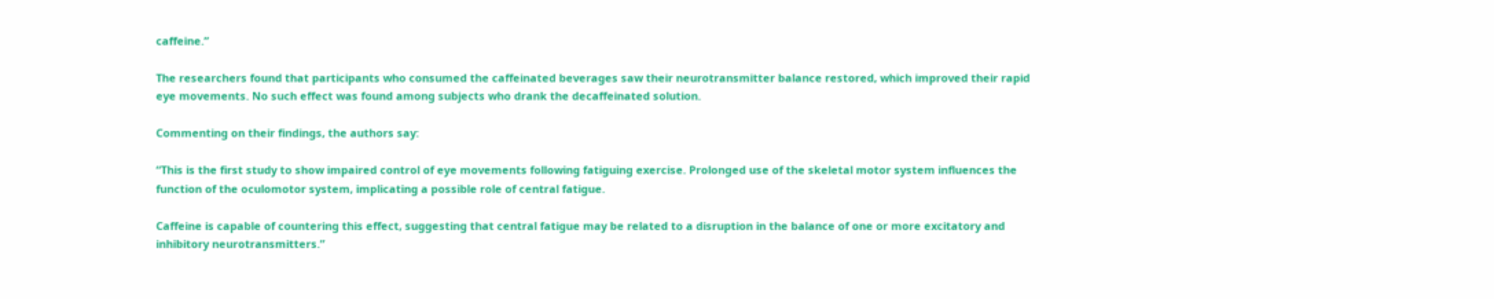caffeine.”

The researchers found that participants who consumed the caffeinated beverages saw their neurotransmitter balance restored, which improved their rapid eye movements. No such effect was found among subjects who drank the decaffeinated solution.

Commenting on their findings, the authors say:

“This is the first study to show impaired control of eye movements following fatiguing exercise. Prolonged use of the skeletal motor system influences the function of the oculomotor system, implicating a possible role of central fatigue.

Caffeine is capable of countering this effect, suggesting that central fatigue may be related to a disruption in the balance of one or more excitatory and inhibitory neurotransmitters.”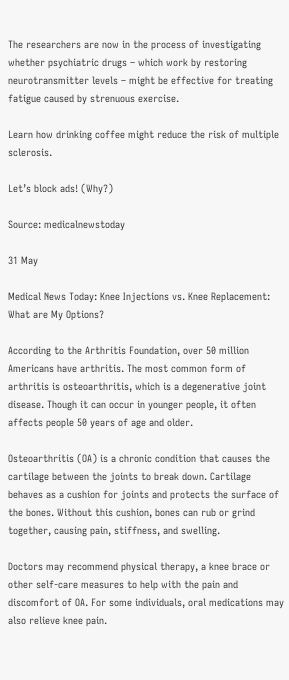The researchers are now in the process of investigating whether psychiatric drugs – which work by restoring neurotransmitter levels – might be effective for treating fatigue caused by strenuous exercise.

Learn how drinking coffee might reduce the risk of multiple sclerosis.

Let’s block ads! (Why?)

Source: medicalnewstoday

31 May

Medical News Today: Knee Injections vs. Knee Replacement: What are My Options?

According to the Arthritis Foundation, over 50 million Americans have arthritis. The most common form of arthritis is osteoarthritis, which is a degenerative joint disease. Though it can occur in younger people, it often affects people 50 years of age and older.

Osteoarthritis (OA) is a chronic condition that causes the cartilage between the joints to break down. Cartilage behaves as a cushion for joints and protects the surface of the bones. Without this cushion, bones can rub or grind together, causing pain, stiffness, and swelling.

Doctors may recommend physical therapy, a knee brace or other self-care measures to help with the pain and discomfort of OA. For some individuals, oral medications may also relieve knee pain.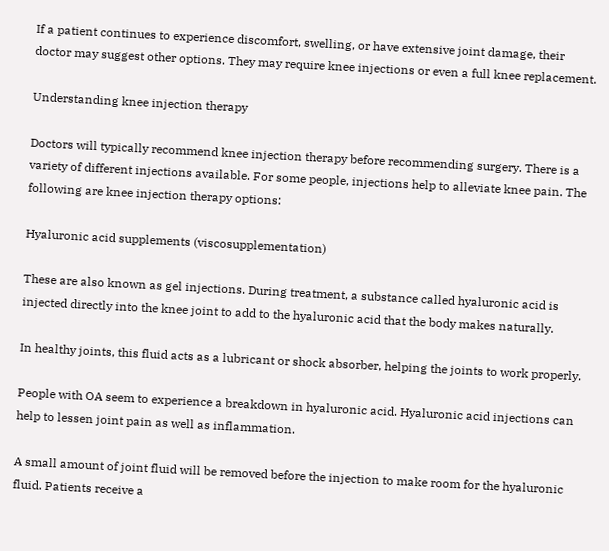If a patient continues to experience discomfort, swelling, or have extensive joint damage, their doctor may suggest other options. They may require knee injections or even a full knee replacement.

Understanding knee injection therapy

Doctors will typically recommend knee injection therapy before recommending surgery. There is a variety of different injections available. For some people, injections help to alleviate knee pain. The following are knee injection therapy options:

Hyaluronic acid supplements (viscosupplementation)

These are also known as gel injections. During treatment, a substance called hyaluronic acid is injected directly into the knee joint to add to the hyaluronic acid that the body makes naturally.

In healthy joints, this fluid acts as a lubricant or shock absorber, helping the joints to work properly.

People with OA seem to experience a breakdown in hyaluronic acid. Hyaluronic acid injections can help to lessen joint pain as well as inflammation.

A small amount of joint fluid will be removed before the injection to make room for the hyaluronic fluid. Patients receive a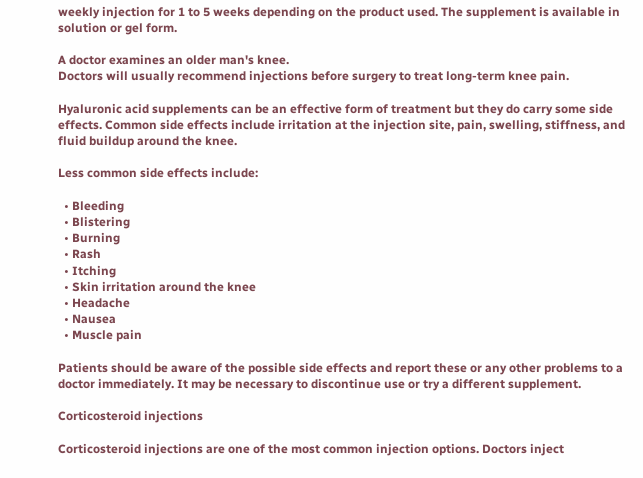weekly injection for 1 to 5 weeks depending on the product used. The supplement is available in solution or gel form.

A doctor examines an older man's knee.
Doctors will usually recommend injections before surgery to treat long-term knee pain.

Hyaluronic acid supplements can be an effective form of treatment but they do carry some side effects. Common side effects include irritation at the injection site, pain, swelling, stiffness, and fluid buildup around the knee.

Less common side effects include:

  • Bleeding
  • Blistering
  • Burning
  • Rash
  • Itching
  • Skin irritation around the knee
  • Headache
  • Nausea
  • Muscle pain

Patients should be aware of the possible side effects and report these or any other problems to a doctor immediately. It may be necessary to discontinue use or try a different supplement.

Corticosteroid injections

Corticosteroid injections are one of the most common injection options. Doctors inject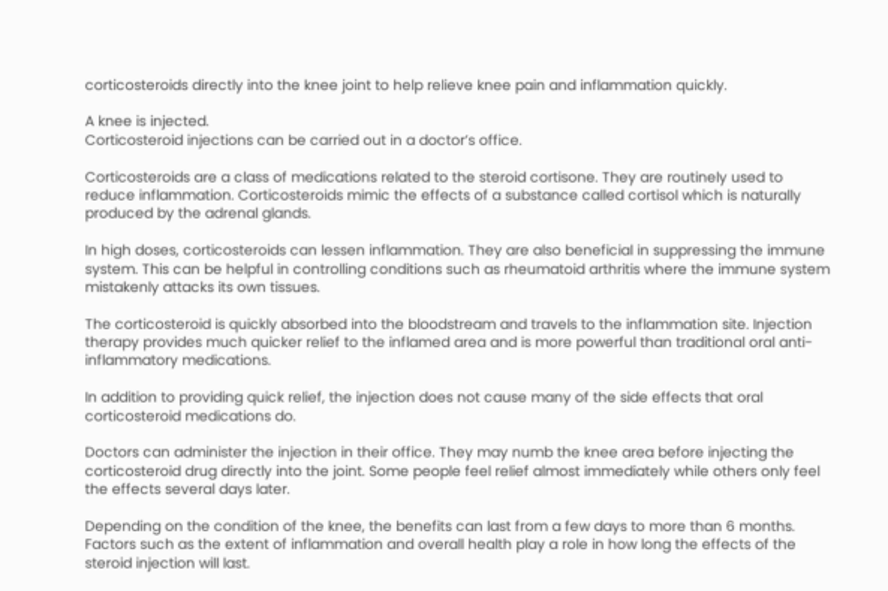corticosteroids directly into the knee joint to help relieve knee pain and inflammation quickly.

A knee is injected.
Corticosteroid injections can be carried out in a doctor’s office.

Corticosteroids are a class of medications related to the steroid cortisone. They are routinely used to reduce inflammation. Corticosteroids mimic the effects of a substance called cortisol which is naturally produced by the adrenal glands.

In high doses, corticosteroids can lessen inflammation. They are also beneficial in suppressing the immune system. This can be helpful in controlling conditions such as rheumatoid arthritis where the immune system mistakenly attacks its own tissues.

The corticosteroid is quickly absorbed into the bloodstream and travels to the inflammation site. Injection therapy provides much quicker relief to the inflamed area and is more powerful than traditional oral anti-inflammatory medications.

In addition to providing quick relief, the injection does not cause many of the side effects that oral corticosteroid medications do.

Doctors can administer the injection in their office. They may numb the knee area before injecting the corticosteroid drug directly into the joint. Some people feel relief almost immediately while others only feel the effects several days later.

Depending on the condition of the knee, the benefits can last from a few days to more than 6 months. Factors such as the extent of inflammation and overall health play a role in how long the effects of the steroid injection will last.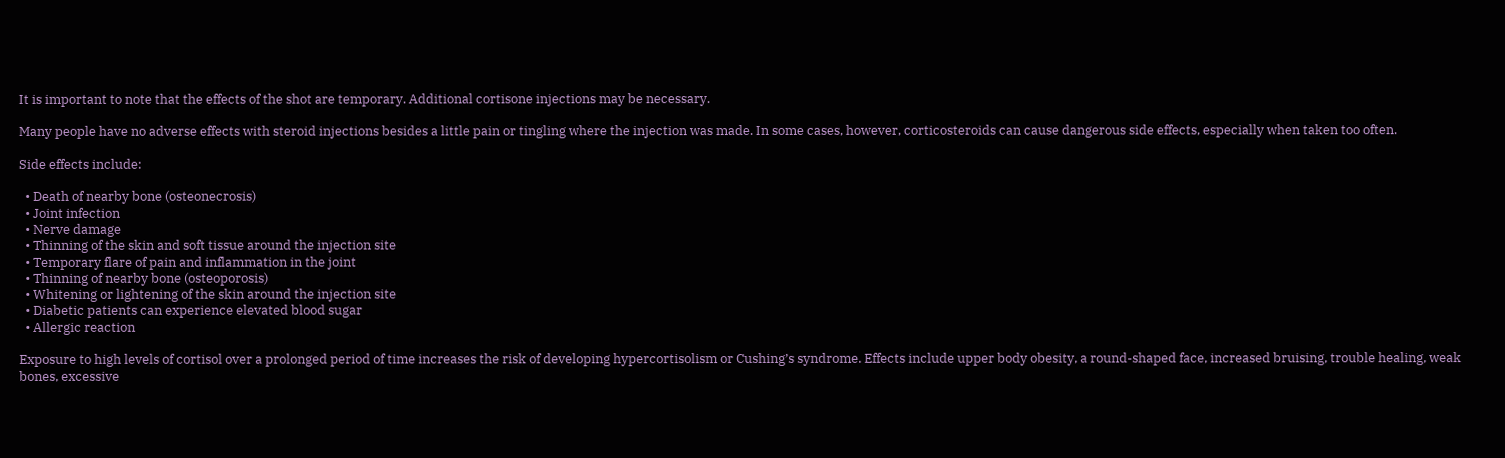It is important to note that the effects of the shot are temporary. Additional cortisone injections may be necessary.

Many people have no adverse effects with steroid injections besides a little pain or tingling where the injection was made. In some cases, however, corticosteroids can cause dangerous side effects, especially when taken too often.

Side effects include:

  • Death of nearby bone (osteonecrosis)
  • Joint infection
  • Nerve damage
  • Thinning of the skin and soft tissue around the injection site
  • Temporary flare of pain and inflammation in the joint
  • Thinning of nearby bone (osteoporosis)
  • Whitening or lightening of the skin around the injection site
  • Diabetic patients can experience elevated blood sugar
  • Allergic reaction

Exposure to high levels of cortisol over a prolonged period of time increases the risk of developing hypercortisolism or Cushing’s syndrome. Effects include upper body obesity, a round-shaped face, increased bruising, trouble healing, weak bones, excessive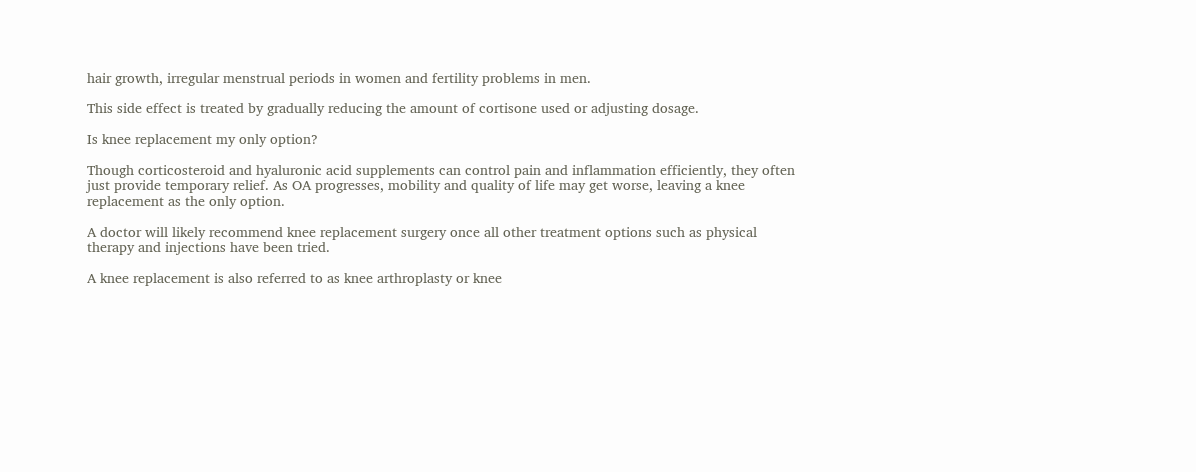hair growth, irregular menstrual periods in women and fertility problems in men.

This side effect is treated by gradually reducing the amount of cortisone used or adjusting dosage.

Is knee replacement my only option?

Though corticosteroid and hyaluronic acid supplements can control pain and inflammation efficiently, they often just provide temporary relief. As OA progresses, mobility and quality of life may get worse, leaving a knee replacement as the only option.

A doctor will likely recommend knee replacement surgery once all other treatment options such as physical therapy and injections have been tried.

A knee replacement is also referred to as knee arthroplasty or knee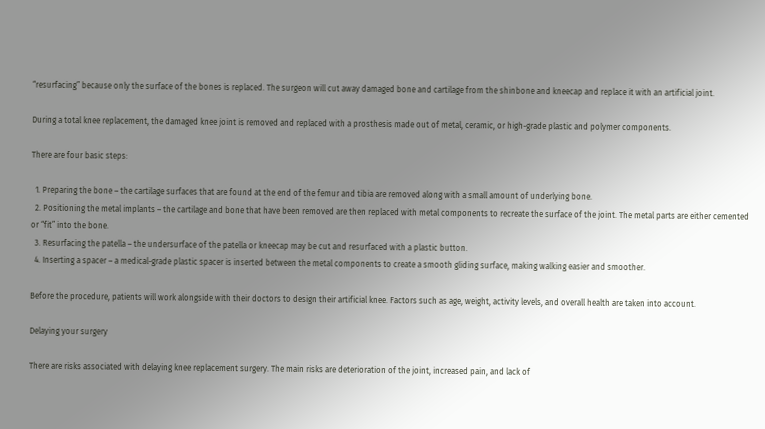“resurfacing” because only the surface of the bones is replaced. The surgeon will cut away damaged bone and cartilage from the shinbone and kneecap and replace it with an artificial joint.

During a total knee replacement, the damaged knee joint is removed and replaced with a prosthesis made out of metal, ceramic, or high-grade plastic and polymer components.

There are four basic steps:

  1. Preparing the bone – the cartilage surfaces that are found at the end of the femur and tibia are removed along with a small amount of underlying bone.
  2. Positioning the metal implants – the cartilage and bone that have been removed are then replaced with metal components to recreate the surface of the joint. The metal parts are either cemented or “fit” into the bone.
  3. Resurfacing the patella – the undersurface of the patella or kneecap may be cut and resurfaced with a plastic button.
  4. Inserting a spacer – a medical-grade plastic spacer is inserted between the metal components to create a smooth gliding surface, making walking easier and smoother.

Before the procedure, patients will work alongside with their doctors to design their artificial knee. Factors such as age, weight, activity levels, and overall health are taken into account.

Delaying your surgery

There are risks associated with delaying knee replacement surgery. The main risks are deterioration of the joint, increased pain, and lack of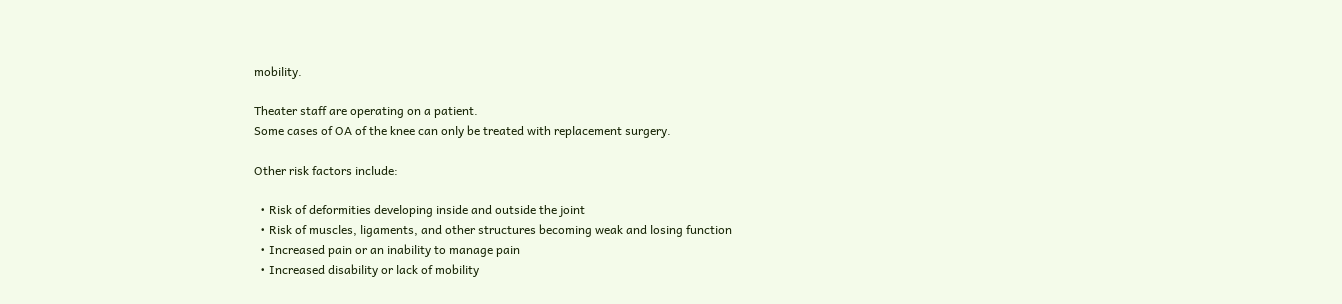mobility.

Theater staff are operating on a patient.
Some cases of OA of the knee can only be treated with replacement surgery.

Other risk factors include:

  • Risk of deformities developing inside and outside the joint
  • Risk of muscles, ligaments, and other structures becoming weak and losing function
  • Increased pain or an inability to manage pain
  • Increased disability or lack of mobility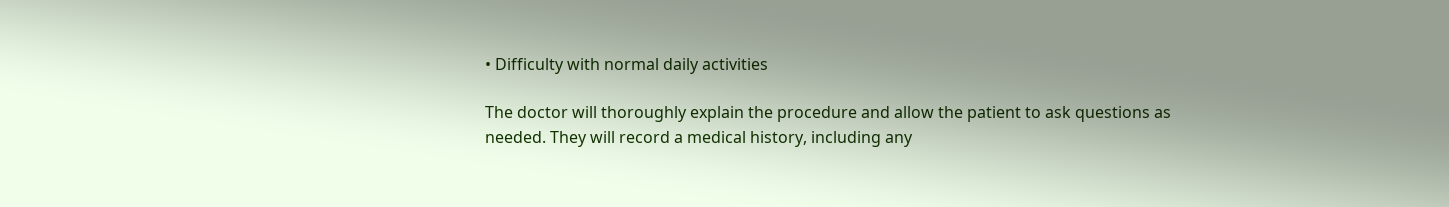• Difficulty with normal daily activities

The doctor will thoroughly explain the procedure and allow the patient to ask questions as needed. They will record a medical history, including any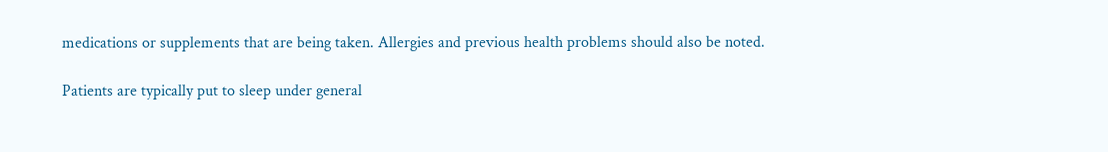medications or supplements that are being taken. Allergies and previous health problems should also be noted.

Patients are typically put to sleep under general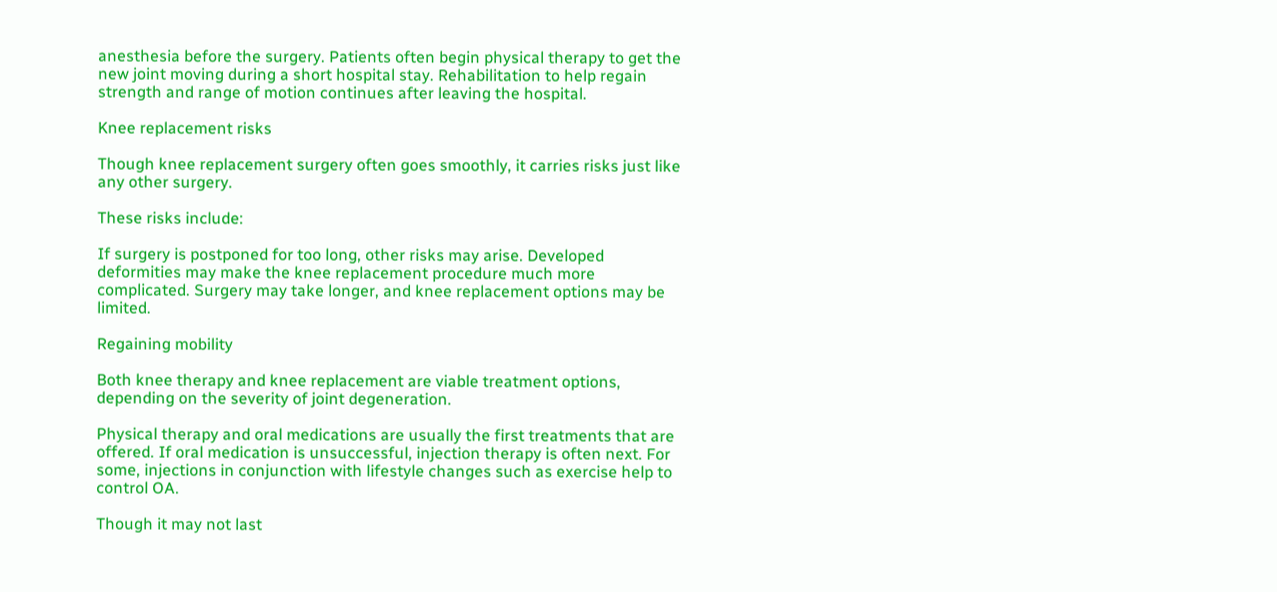anesthesia before the surgery. Patients often begin physical therapy to get the new joint moving during a short hospital stay. Rehabilitation to help regain strength and range of motion continues after leaving the hospital.

Knee replacement risks

Though knee replacement surgery often goes smoothly, it carries risks just like any other surgery.

These risks include:

If surgery is postponed for too long, other risks may arise. Developed deformities may make the knee replacement procedure much more complicated. Surgery may take longer, and knee replacement options may be limited.

Regaining mobility

Both knee therapy and knee replacement are viable treatment options, depending on the severity of joint degeneration.

Physical therapy and oral medications are usually the first treatments that are offered. If oral medication is unsuccessful, injection therapy is often next. For some, injections in conjunction with lifestyle changes such as exercise help to control OA.

Though it may not last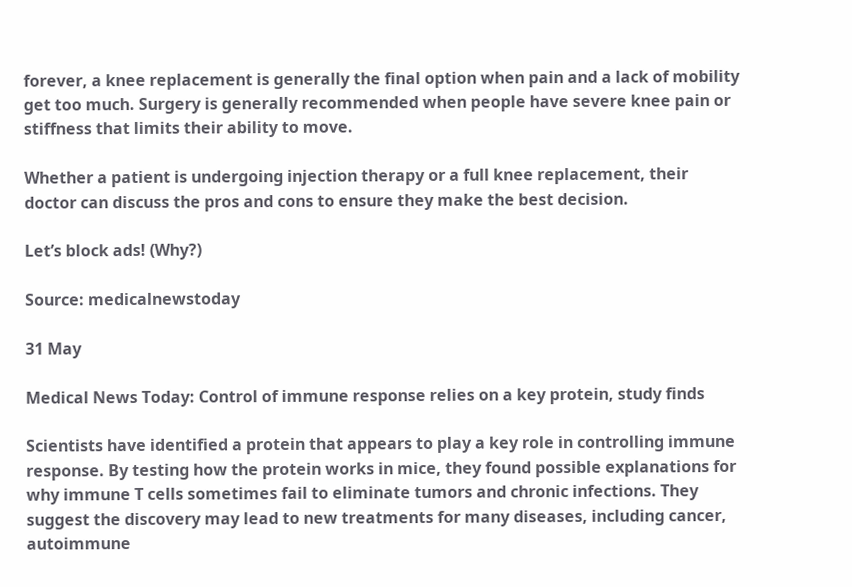forever, a knee replacement is generally the final option when pain and a lack of mobility get too much. Surgery is generally recommended when people have severe knee pain or stiffness that limits their ability to move.

Whether a patient is undergoing injection therapy or a full knee replacement, their doctor can discuss the pros and cons to ensure they make the best decision.

Let’s block ads! (Why?)

Source: medicalnewstoday

31 May

Medical News Today: Control of immune response relies on a key protein, study finds

Scientists have identified a protein that appears to play a key role in controlling immune response. By testing how the protein works in mice, they found possible explanations for why immune T cells sometimes fail to eliminate tumors and chronic infections. They suggest the discovery may lead to new treatments for many diseases, including cancer, autoimmune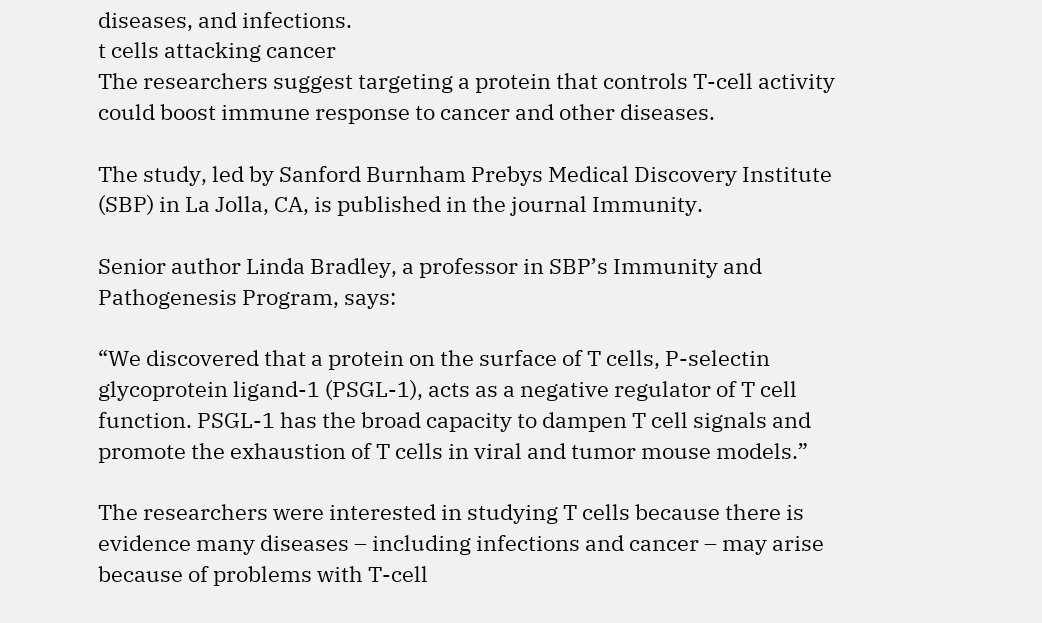diseases, and infections.
t cells attacking cancer
The researchers suggest targeting a protein that controls T-cell activity could boost immune response to cancer and other diseases.

The study, led by Sanford Burnham Prebys Medical Discovery Institute (SBP) in La Jolla, CA, is published in the journal Immunity.

Senior author Linda Bradley, a professor in SBP’s Immunity and Pathogenesis Program, says:

“We discovered that a protein on the surface of T cells, P-selectin glycoprotein ligand-1 (PSGL-1), acts as a negative regulator of T cell function. PSGL-1 has the broad capacity to dampen T cell signals and promote the exhaustion of T cells in viral and tumor mouse models.”

The researchers were interested in studying T cells because there is evidence many diseases – including infections and cancer – may arise because of problems with T-cell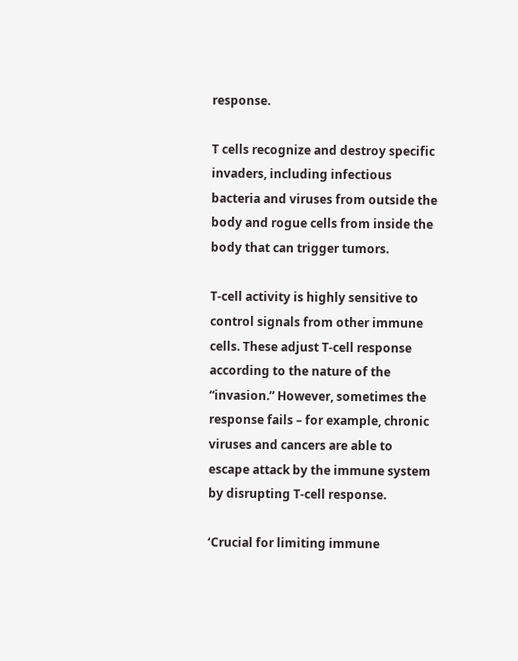response.

T cells recognize and destroy specific invaders, including infectious bacteria and viruses from outside the body and rogue cells from inside the body that can trigger tumors.

T-cell activity is highly sensitive to control signals from other immune cells. These adjust T-cell response according to the nature of the “invasion.” However, sometimes the response fails – for example, chronic viruses and cancers are able to escape attack by the immune system by disrupting T-cell response.

‘Crucial for limiting immune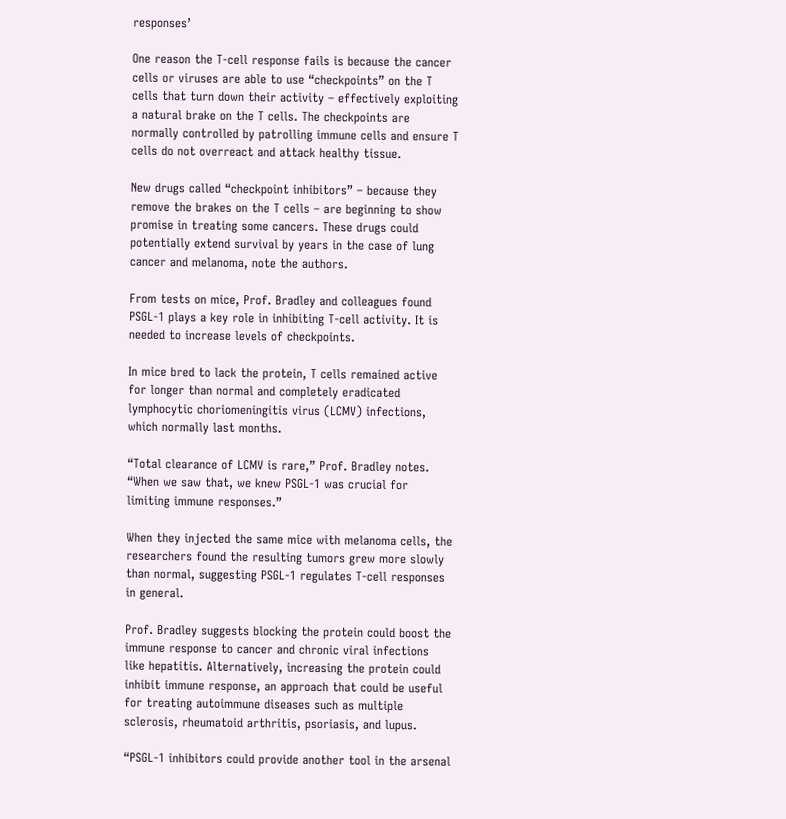responses’

One reason the T-cell response fails is because the cancer cells or viruses are able to use “checkpoints” on the T cells that turn down their activity – effectively exploiting a natural brake on the T cells. The checkpoints are normally controlled by patrolling immune cells and ensure T cells do not overreact and attack healthy tissue.

New drugs called “checkpoint inhibitors” – because they remove the brakes on the T cells – are beginning to show promise in treating some cancers. These drugs could potentially extend survival by years in the case of lung cancer and melanoma, note the authors.

From tests on mice, Prof. Bradley and colleagues found PSGL-1 plays a key role in inhibiting T-cell activity. It is needed to increase levels of checkpoints.

In mice bred to lack the protein, T cells remained active for longer than normal and completely eradicated lymphocytic choriomeningitis virus (LCMV) infections, which normally last months.

“Total clearance of LCMV is rare,” Prof. Bradley notes. “When we saw that, we knew PSGL-1 was crucial for limiting immune responses.”

When they injected the same mice with melanoma cells, the researchers found the resulting tumors grew more slowly than normal, suggesting PSGL-1 regulates T-cell responses in general.

Prof. Bradley suggests blocking the protein could boost the immune response to cancer and chronic viral infections like hepatitis. Alternatively, increasing the protein could inhibit immune response, an approach that could be useful for treating autoimmune diseases such as multiple sclerosis, rheumatoid arthritis, psoriasis, and lupus.

“PSGL-1 inhibitors could provide another tool in the arsenal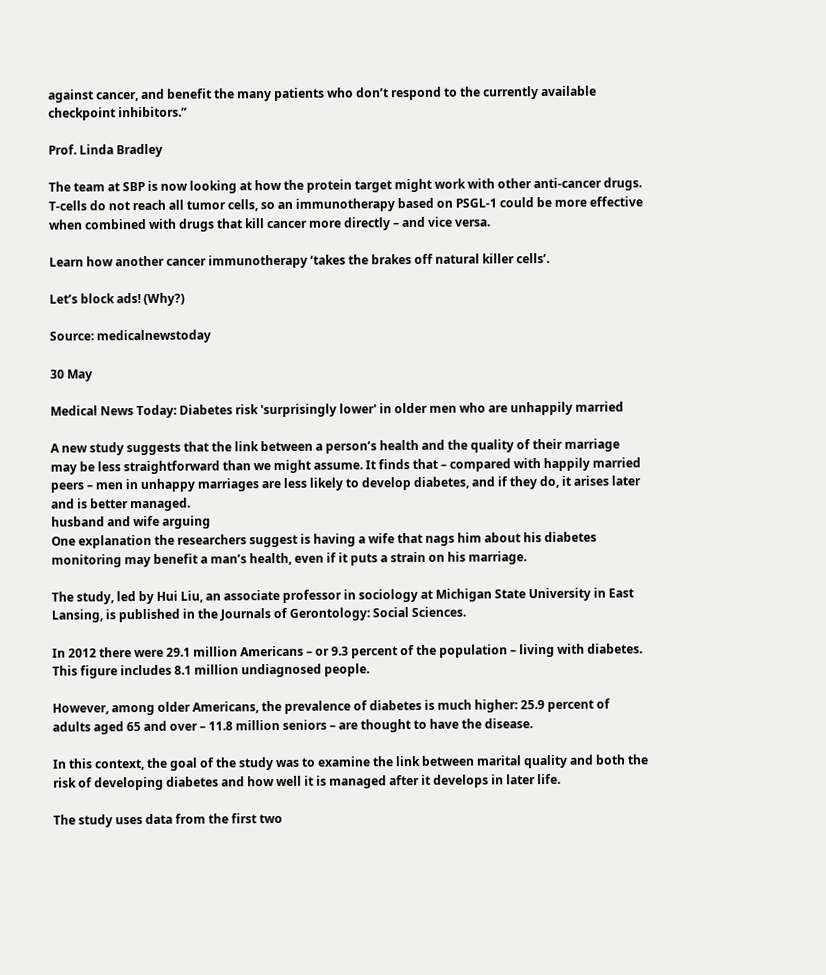against cancer, and benefit the many patients who don’t respond to the currently available checkpoint inhibitors.”

Prof. Linda Bradley

The team at SBP is now looking at how the protein target might work with other anti-cancer drugs. T-cells do not reach all tumor cells, so an immunotherapy based on PSGL-1 could be more effective when combined with drugs that kill cancer more directly – and vice versa.

Learn how another cancer immunotherapy ‘takes the brakes off natural killer cells’.

Let’s block ads! (Why?)

Source: medicalnewstoday

30 May

Medical News Today: Diabetes risk 'surprisingly lower' in older men who are unhappily married

A new study suggests that the link between a person’s health and the quality of their marriage may be less straightforward than we might assume. It finds that – compared with happily married peers – men in unhappy marriages are less likely to develop diabetes, and if they do, it arises later and is better managed.
husband and wife arguing
One explanation the researchers suggest is having a wife that nags him about his diabetes monitoring may benefit a man’s health, even if it puts a strain on his marriage.

The study, led by Hui Liu, an associate professor in sociology at Michigan State University in East Lansing, is published in the Journals of Gerontology: Social Sciences.

In 2012 there were 29.1 million Americans – or 9.3 percent of the population – living with diabetes. This figure includes 8.1 million undiagnosed people.

However, among older Americans, the prevalence of diabetes is much higher: 25.9 percent of adults aged 65 and over – 11.8 million seniors – are thought to have the disease.

In this context, the goal of the study was to examine the link between marital quality and both the risk of developing diabetes and how well it is managed after it develops in later life.

The study uses data from the first two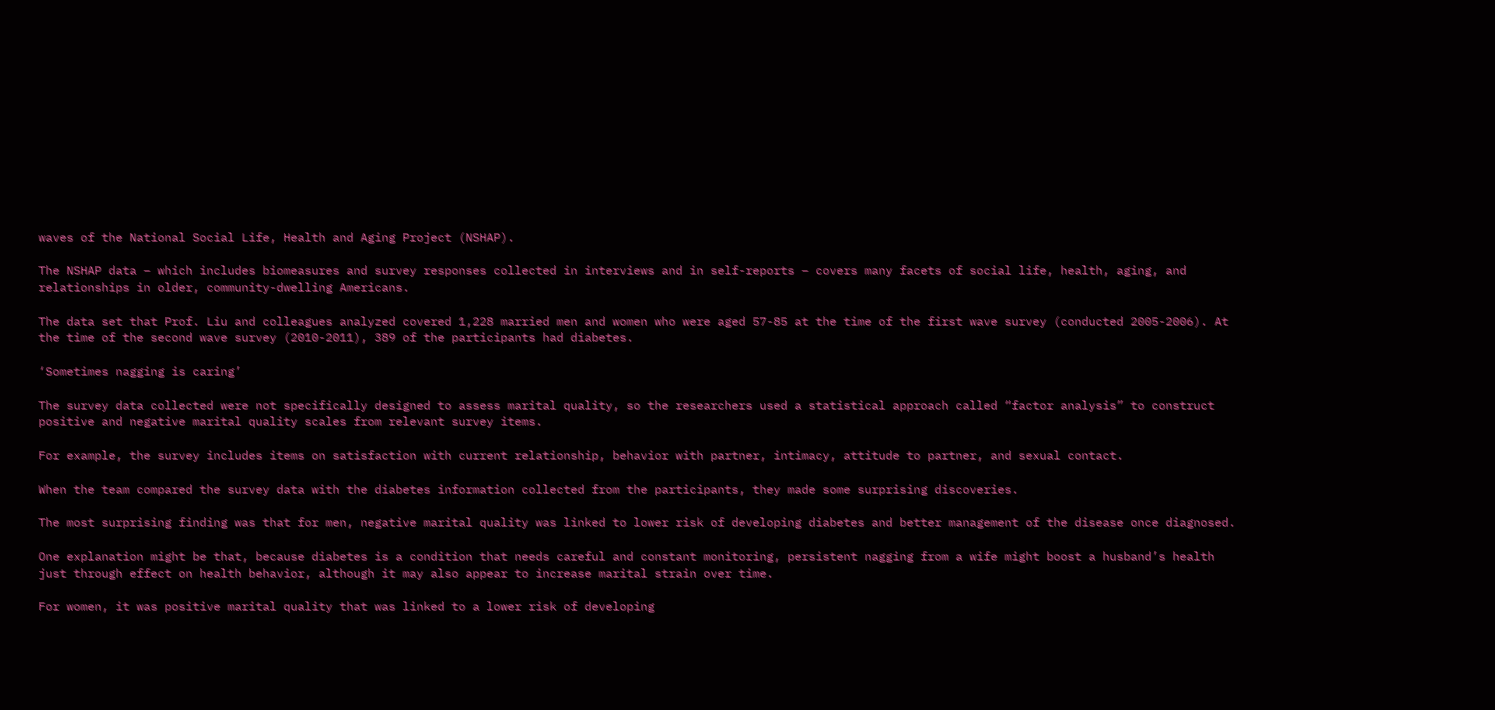waves of the National Social Life, Health and Aging Project (NSHAP).

The NSHAP data – which includes biomeasures and survey responses collected in interviews and in self-reports – covers many facets of social life, health, aging, and relationships in older, community-dwelling Americans.

The data set that Prof. Liu and colleagues analyzed covered 1,228 married men and women who were aged 57-85 at the time of the first wave survey (conducted 2005-2006). At the time of the second wave survey (2010-2011), 389 of the participants had diabetes.

‘Sometimes nagging is caring’

The survey data collected were not specifically designed to assess marital quality, so the researchers used a statistical approach called “factor analysis” to construct positive and negative marital quality scales from relevant survey items.

For example, the survey includes items on satisfaction with current relationship, behavior with partner, intimacy, attitude to partner, and sexual contact.

When the team compared the survey data with the diabetes information collected from the participants, they made some surprising discoveries.

The most surprising finding was that for men, negative marital quality was linked to lower risk of developing diabetes and better management of the disease once diagnosed.

One explanation might be that, because diabetes is a condition that needs careful and constant monitoring, persistent nagging from a wife might boost a husband’s health just through effect on health behavior, although it may also appear to increase marital strain over time.

For women, it was positive marital quality that was linked to a lower risk of developing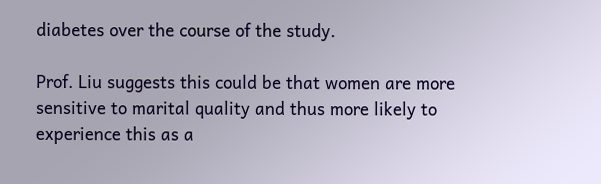diabetes over the course of the study.

Prof. Liu suggests this could be that women are more sensitive to marital quality and thus more likely to experience this as a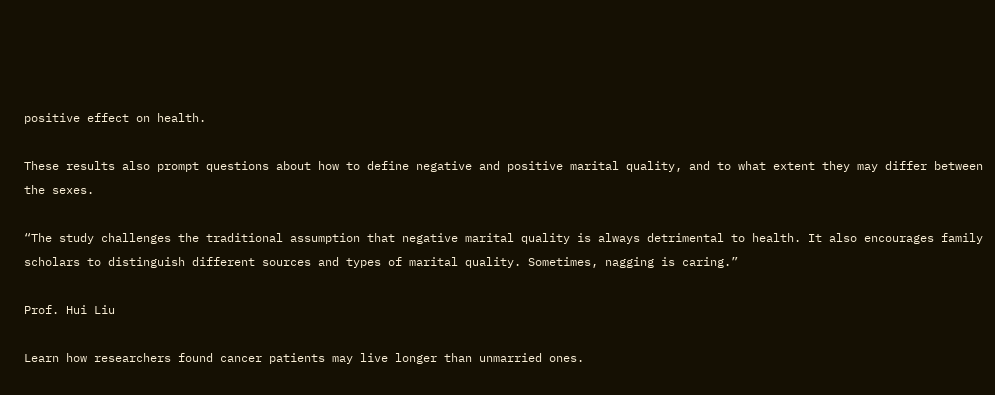positive effect on health.

These results also prompt questions about how to define negative and positive marital quality, and to what extent they may differ between the sexes.

“The study challenges the traditional assumption that negative marital quality is always detrimental to health. It also encourages family scholars to distinguish different sources and types of marital quality. Sometimes, nagging is caring.”

Prof. Hui Liu

Learn how researchers found cancer patients may live longer than unmarried ones.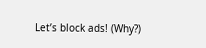Let’s block ads! (Why?)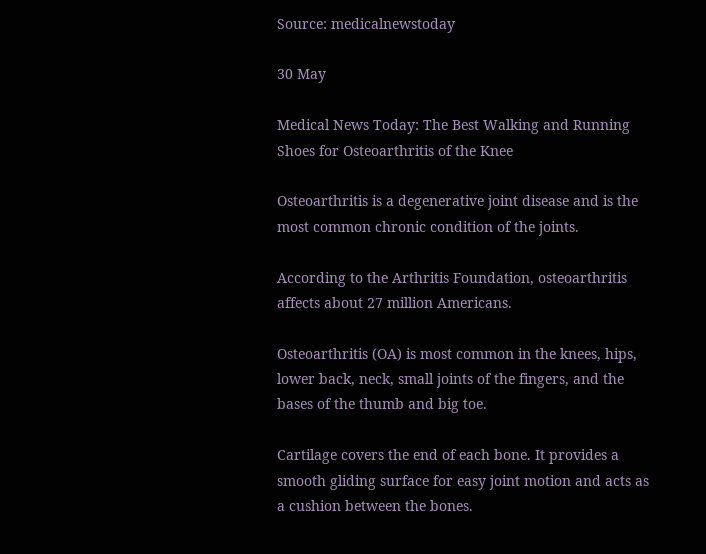Source: medicalnewstoday

30 May

Medical News Today: The Best Walking and Running Shoes for Osteoarthritis of the Knee

Osteoarthritis is a degenerative joint disease and is the most common chronic condition of the joints.

According to the Arthritis Foundation, osteoarthritis affects about 27 million Americans.

Osteoarthritis (OA) is most common in the knees, hips, lower back, neck, small joints of the fingers, and the bases of the thumb and big toe.

Cartilage covers the end of each bone. It provides a smooth gliding surface for easy joint motion and acts as a cushion between the bones.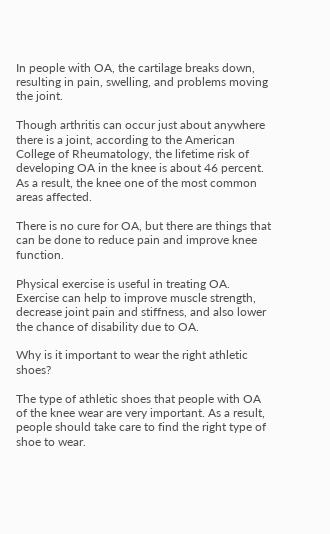In people with OA, the cartilage breaks down, resulting in pain, swelling, and problems moving the joint.

Though arthritis can occur just about anywhere there is a joint, according to the American College of Rheumatology, the lifetime risk of developing OA in the knee is about 46 percent. As a result, the knee one of the most common areas affected.

There is no cure for OA, but there are things that can be done to reduce pain and improve knee function.

Physical exercise is useful in treating OA. Exercise can help to improve muscle strength, decrease joint pain and stiffness, and also lower the chance of disability due to OA.

Why is it important to wear the right athletic shoes?

The type of athletic shoes that people with OA of the knee wear are very important. As a result, people should take care to find the right type of shoe to wear.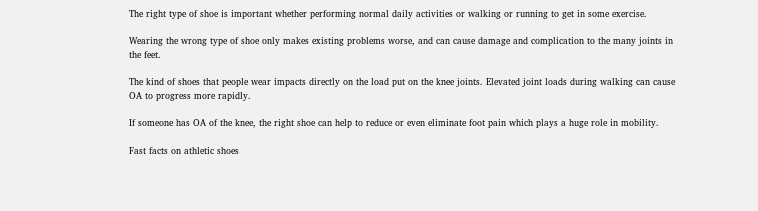The right type of shoe is important whether performing normal daily activities or walking or running to get in some exercise.

Wearing the wrong type of shoe only makes existing problems worse, and can cause damage and complication to the many joints in the feet.

The kind of shoes that people wear impacts directly on the load put on the knee joints. Elevated joint loads during walking can cause OA to progress more rapidly.

If someone has OA of the knee, the right shoe can help to reduce or even eliminate foot pain which plays a huge role in mobility.

Fast facts on athletic shoes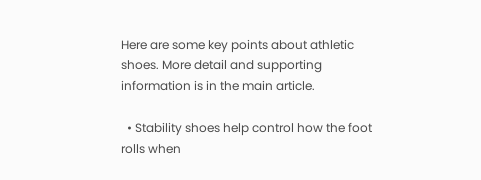Here are some key points about athletic shoes. More detail and supporting information is in the main article.

  • Stability shoes help control how the foot rolls when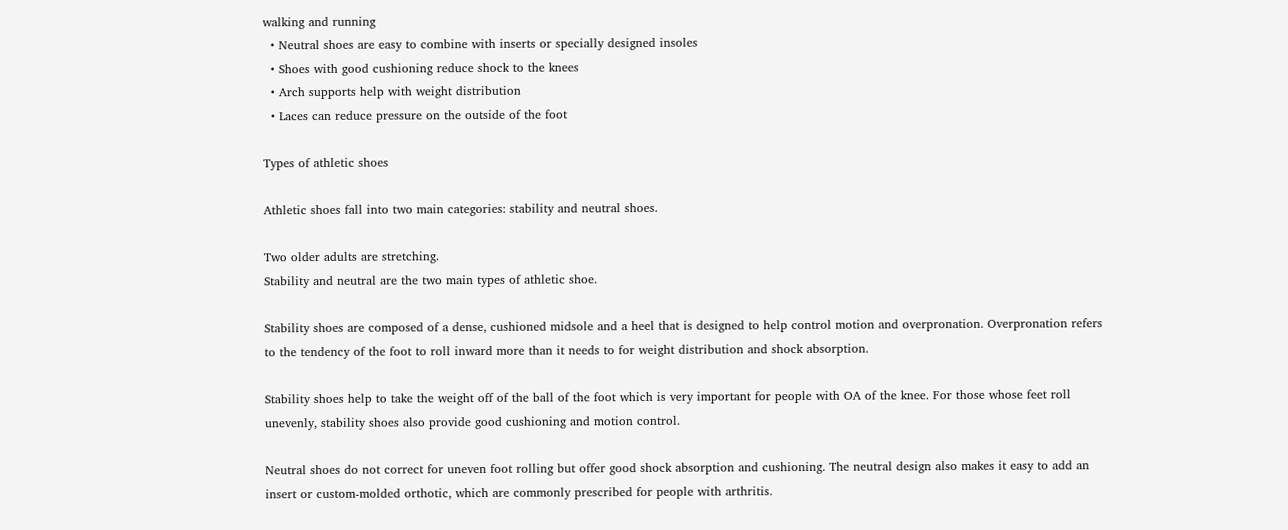walking and running
  • Neutral shoes are easy to combine with inserts or specially designed insoles
  • Shoes with good cushioning reduce shock to the knees
  • Arch supports help with weight distribution
  • Laces can reduce pressure on the outside of the foot

Types of athletic shoes

Athletic shoes fall into two main categories: stability and neutral shoes.

Two older adults are stretching.
Stability and neutral are the two main types of athletic shoe.

Stability shoes are composed of a dense, cushioned midsole and a heel that is designed to help control motion and overpronation. Overpronation refers to the tendency of the foot to roll inward more than it needs to for weight distribution and shock absorption.

Stability shoes help to take the weight off of the ball of the foot which is very important for people with OA of the knee. For those whose feet roll unevenly, stability shoes also provide good cushioning and motion control.

Neutral shoes do not correct for uneven foot rolling but offer good shock absorption and cushioning. The neutral design also makes it easy to add an insert or custom-molded orthotic, which are commonly prescribed for people with arthritis.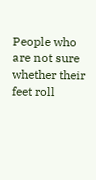People who are not sure whether their feet roll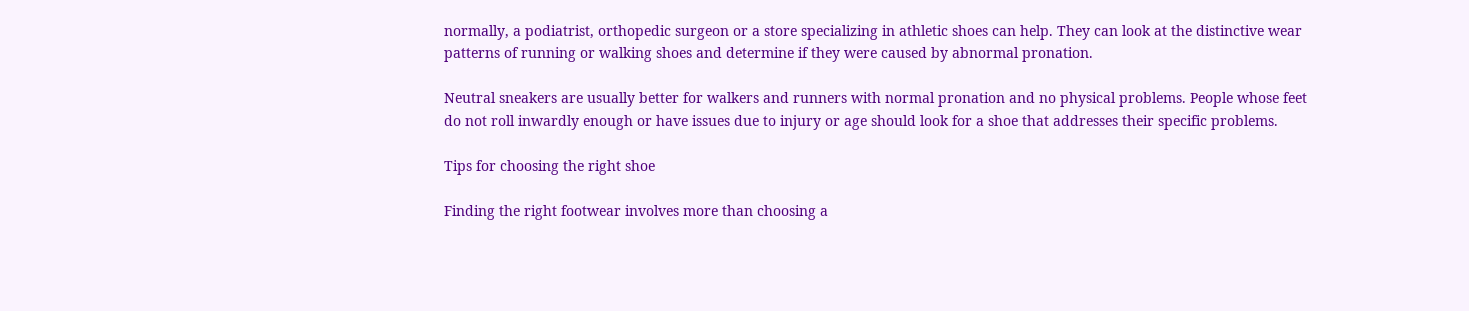normally, a podiatrist, orthopedic surgeon or a store specializing in athletic shoes can help. They can look at the distinctive wear patterns of running or walking shoes and determine if they were caused by abnormal pronation.

Neutral sneakers are usually better for walkers and runners with normal pronation and no physical problems. People whose feet do not roll inwardly enough or have issues due to injury or age should look for a shoe that addresses their specific problems.

Tips for choosing the right shoe

Finding the right footwear involves more than choosing a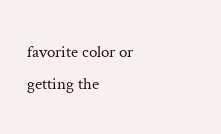favorite color or getting the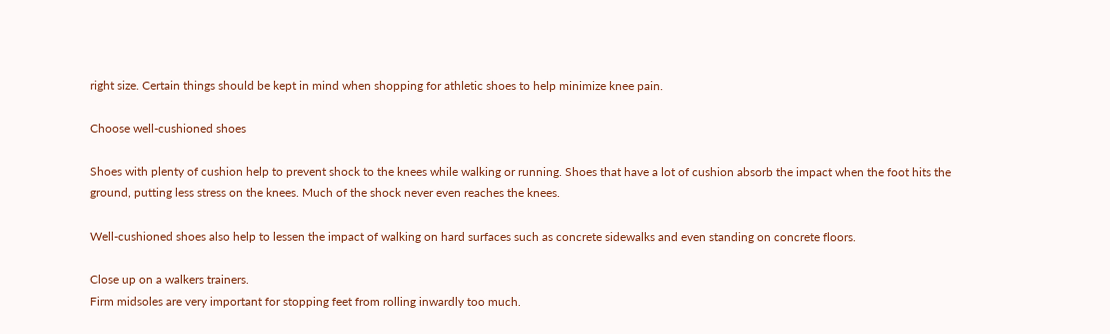right size. Certain things should be kept in mind when shopping for athletic shoes to help minimize knee pain.

Choose well-cushioned shoes

Shoes with plenty of cushion help to prevent shock to the knees while walking or running. Shoes that have a lot of cushion absorb the impact when the foot hits the ground, putting less stress on the knees. Much of the shock never even reaches the knees.

Well-cushioned shoes also help to lessen the impact of walking on hard surfaces such as concrete sidewalks and even standing on concrete floors.

Close up on a walkers trainers.
Firm midsoles are very important for stopping feet from rolling inwardly too much.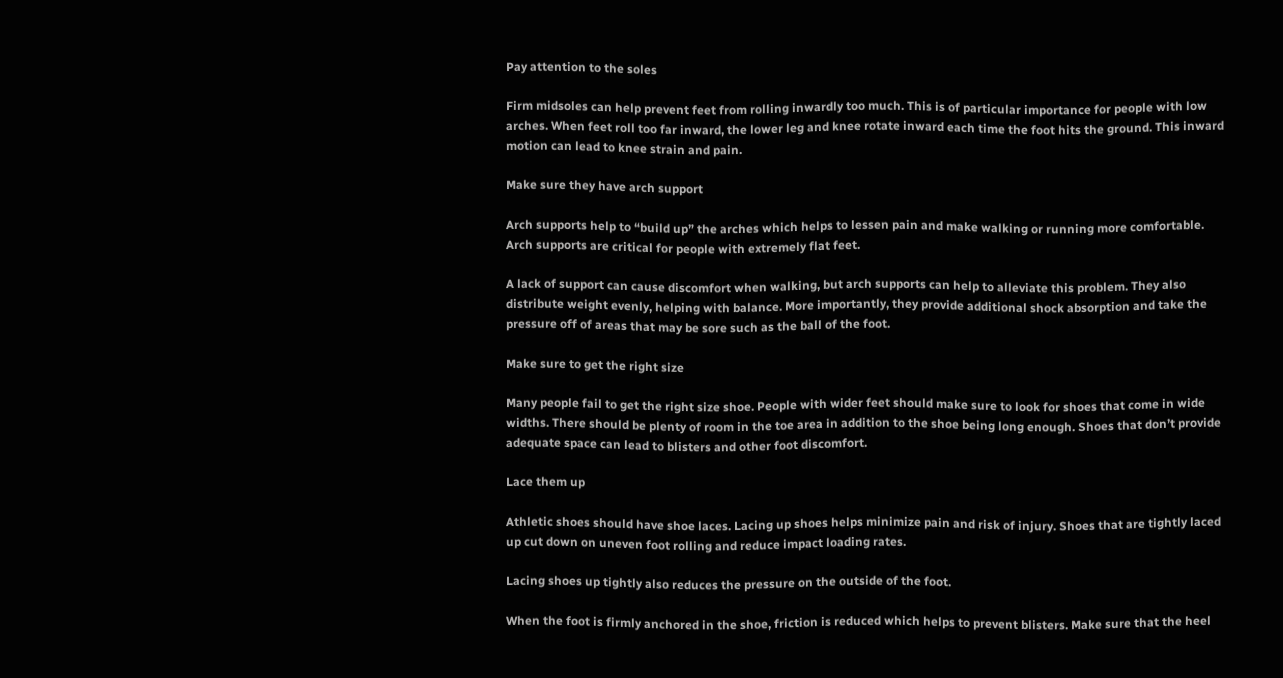Pay attention to the soles

Firm midsoles can help prevent feet from rolling inwardly too much. This is of particular importance for people with low arches. When feet roll too far inward, the lower leg and knee rotate inward each time the foot hits the ground. This inward motion can lead to knee strain and pain.

Make sure they have arch support

Arch supports help to “build up” the arches which helps to lessen pain and make walking or running more comfortable. Arch supports are critical for people with extremely flat feet.

A lack of support can cause discomfort when walking, but arch supports can help to alleviate this problem. They also distribute weight evenly, helping with balance. More importantly, they provide additional shock absorption and take the pressure off of areas that may be sore such as the ball of the foot.

Make sure to get the right size

Many people fail to get the right size shoe. People with wider feet should make sure to look for shoes that come in wide widths. There should be plenty of room in the toe area in addition to the shoe being long enough. Shoes that don’t provide adequate space can lead to blisters and other foot discomfort.

Lace them up

Athletic shoes should have shoe laces. Lacing up shoes helps minimize pain and risk of injury. Shoes that are tightly laced up cut down on uneven foot rolling and reduce impact loading rates.

Lacing shoes up tightly also reduces the pressure on the outside of the foot.

When the foot is firmly anchored in the shoe, friction is reduced which helps to prevent blisters. Make sure that the heel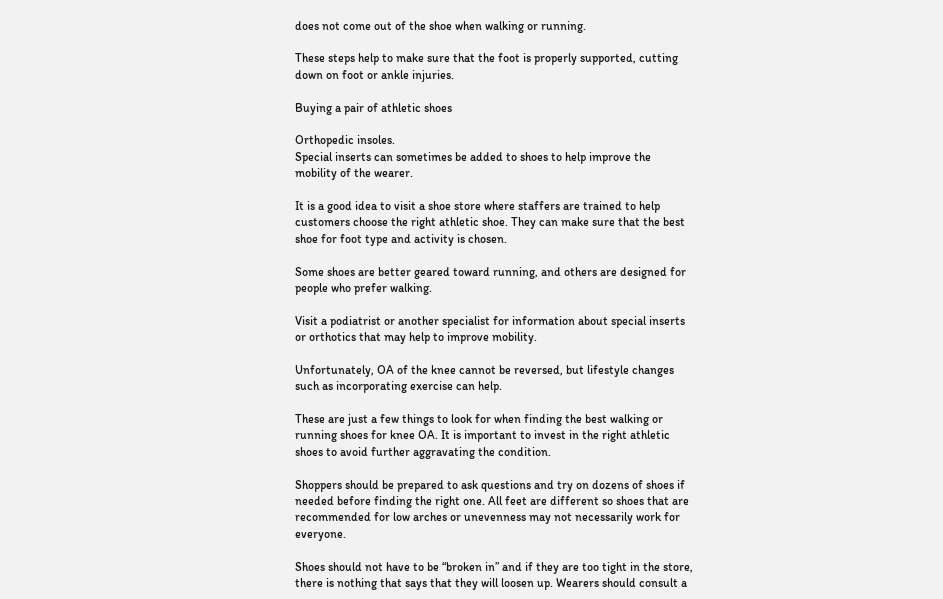does not come out of the shoe when walking or running.

These steps help to make sure that the foot is properly supported, cutting down on foot or ankle injuries.

Buying a pair of athletic shoes

Orthopedic insoles.
Special inserts can sometimes be added to shoes to help improve the mobility of the wearer.

It is a good idea to visit a shoe store where staffers are trained to help customers choose the right athletic shoe. They can make sure that the best shoe for foot type and activity is chosen.

Some shoes are better geared toward running, and others are designed for people who prefer walking.

Visit a podiatrist or another specialist for information about special inserts or orthotics that may help to improve mobility.

Unfortunately, OA of the knee cannot be reversed, but lifestyle changes such as incorporating exercise can help.

These are just a few things to look for when finding the best walking or running shoes for knee OA. It is important to invest in the right athletic shoes to avoid further aggravating the condition.

Shoppers should be prepared to ask questions and try on dozens of shoes if needed before finding the right one. All feet are different so shoes that are recommended for low arches or unevenness may not necessarily work for everyone.

Shoes should not have to be “broken in” and if they are too tight in the store, there is nothing that says that they will loosen up. Wearers should consult a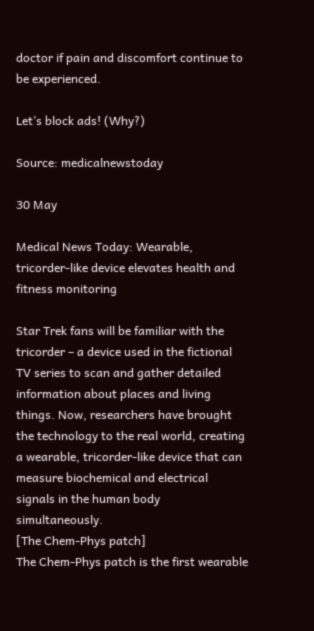doctor if pain and discomfort continue to be experienced.

Let’s block ads! (Why?)

Source: medicalnewstoday

30 May

Medical News Today: Wearable, tricorder-like device elevates health and fitness monitoring

Star Trek fans will be familiar with the tricorder – a device used in the fictional TV series to scan and gather detailed information about places and living things. Now, researchers have brought the technology to the real world, creating a wearable, tricorder-like device that can measure biochemical and electrical signals in the human body simultaneously.
[The Chem-Phys patch]
The Chem-Phys patch is the first wearable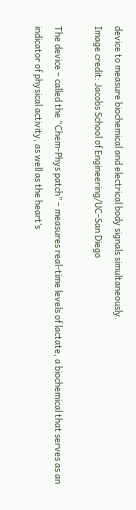device to measure biochemical and electrical body signals simultaneously.
Image credit: Jacobs School of Engineering/UC-San Diego

The device – called the “Chem-Phys patch” – measures real-time levels of lactate, a biochemical that serves as an indicator of physical activity, as well as the heart’s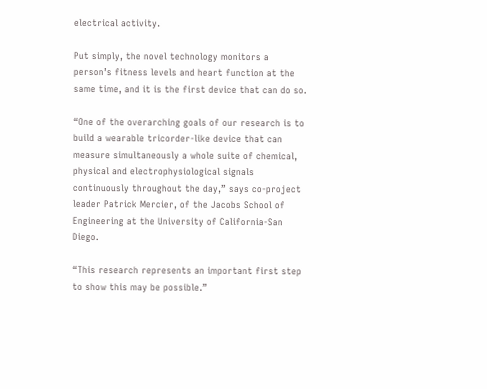electrical activity.

Put simply, the novel technology monitors a person’s fitness levels and heart function at the same time, and it is the first device that can do so.

“One of the overarching goals of our research is to build a wearable tricorder-like device that can measure simultaneously a whole suite of chemical, physical and electrophysiological signals continuously throughout the day,” says co-project leader Patrick Mercier, of the Jacobs School of Engineering at the University of California-San Diego.

“This research represents an important first step to show this may be possible.”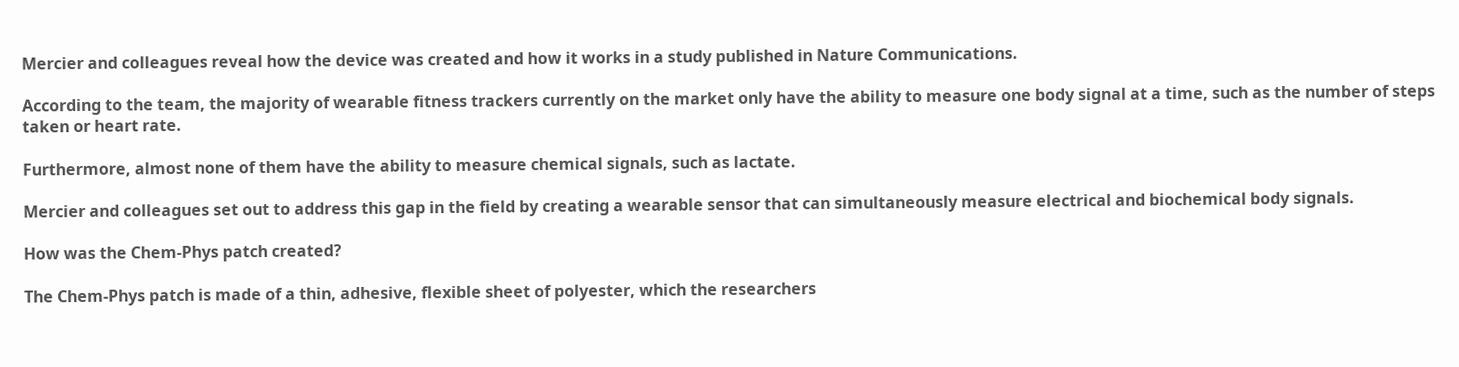Mercier and colleagues reveal how the device was created and how it works in a study published in Nature Communications.

According to the team, the majority of wearable fitness trackers currently on the market only have the ability to measure one body signal at a time, such as the number of steps taken or heart rate.

Furthermore, almost none of them have the ability to measure chemical signals, such as lactate.

Mercier and colleagues set out to address this gap in the field by creating a wearable sensor that can simultaneously measure electrical and biochemical body signals.

How was the Chem-Phys patch created?

The Chem-Phys patch is made of a thin, adhesive, flexible sheet of polyester, which the researchers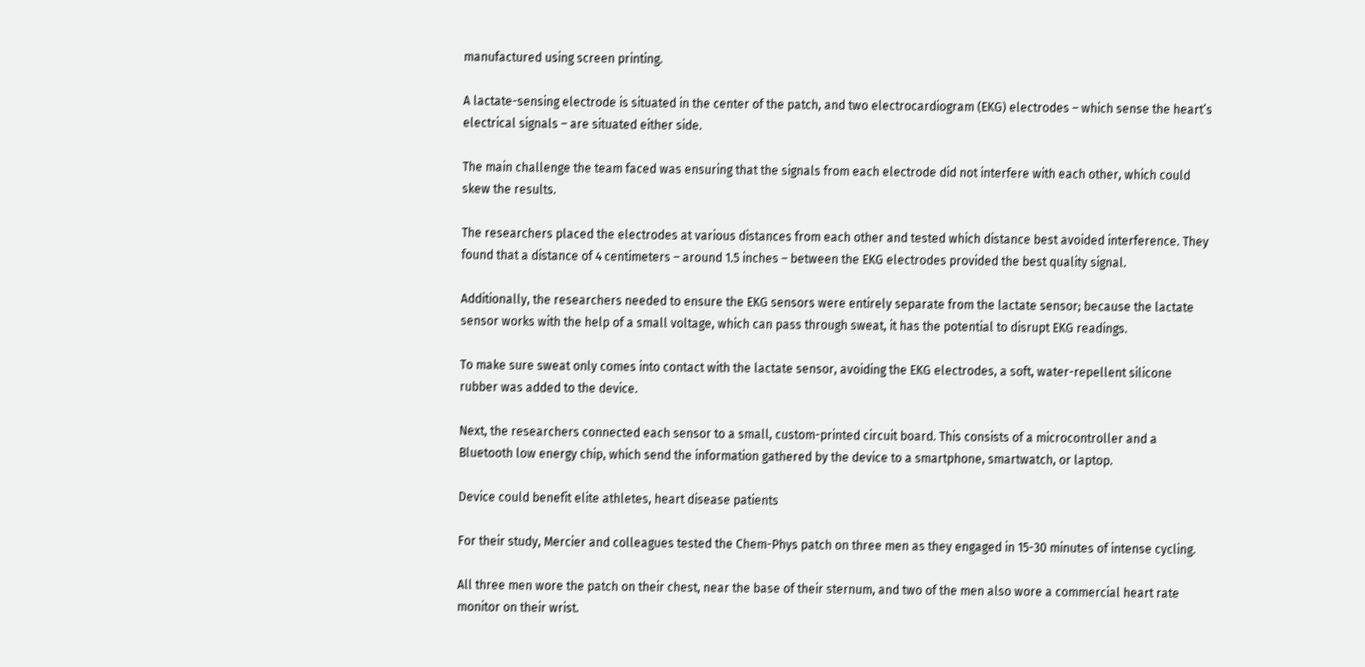manufactured using screen printing.

A lactate-sensing electrode is situated in the center of the patch, and two electrocardiogram (EKG) electrodes – which sense the heart’s electrical signals – are situated either side.

The main challenge the team faced was ensuring that the signals from each electrode did not interfere with each other, which could skew the results.

The researchers placed the electrodes at various distances from each other and tested which distance best avoided interference. They found that a distance of 4 centimeters – around 1.5 inches – between the EKG electrodes provided the best quality signal.

Additionally, the researchers needed to ensure the EKG sensors were entirely separate from the lactate sensor; because the lactate sensor works with the help of a small voltage, which can pass through sweat, it has the potential to disrupt EKG readings.

To make sure sweat only comes into contact with the lactate sensor, avoiding the EKG electrodes, a soft, water-repellent silicone rubber was added to the device.

Next, the researchers connected each sensor to a small, custom-printed circuit board. This consists of a microcontroller and a Bluetooth low energy chip, which send the information gathered by the device to a smartphone, smartwatch, or laptop.

Device could benefit elite athletes, heart disease patients

For their study, Mercier and colleagues tested the Chem-Phys patch on three men as they engaged in 15-30 minutes of intense cycling.

All three men wore the patch on their chest, near the base of their sternum, and two of the men also wore a commercial heart rate monitor on their wrist.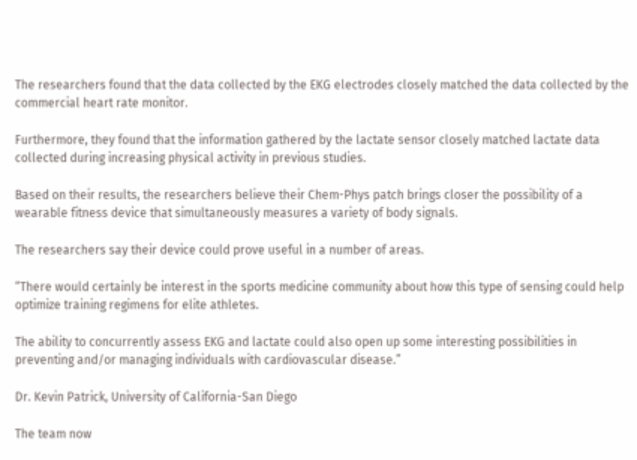The researchers found that the data collected by the EKG electrodes closely matched the data collected by the commercial heart rate monitor.

Furthermore, they found that the information gathered by the lactate sensor closely matched lactate data collected during increasing physical activity in previous studies.

Based on their results, the researchers believe their Chem-Phys patch brings closer the possibility of a wearable fitness device that simultaneously measures a variety of body signals.

The researchers say their device could prove useful in a number of areas.

“There would certainly be interest in the sports medicine community about how this type of sensing could help optimize training regimens for elite athletes.

The ability to concurrently assess EKG and lactate could also open up some interesting possibilities in preventing and/or managing individuals with cardiovascular disease.”

Dr. Kevin Patrick, University of California-San Diego

The team now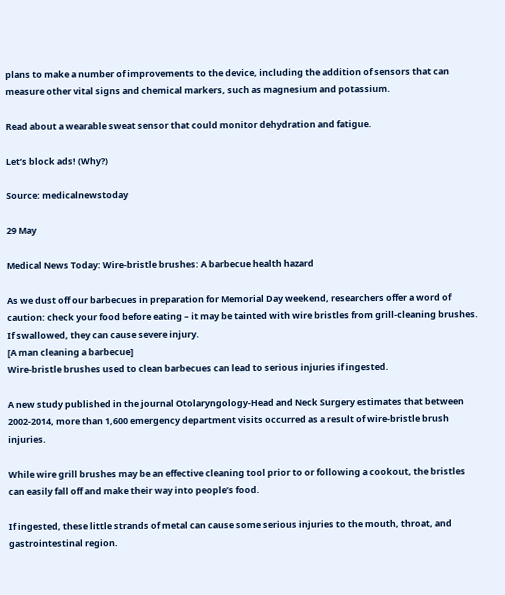plans to make a number of improvements to the device, including the addition of sensors that can measure other vital signs and chemical markers, such as magnesium and potassium.

Read about a wearable sweat sensor that could monitor dehydration and fatigue.

Let’s block ads! (Why?)

Source: medicalnewstoday

29 May

Medical News Today: Wire-bristle brushes: A barbecue health hazard

As we dust off our barbecues in preparation for Memorial Day weekend, researchers offer a word of caution: check your food before eating – it may be tainted with wire bristles from grill-cleaning brushes. If swallowed, they can cause severe injury.
[A man cleaning a barbecue]
Wire-bristle brushes used to clean barbecues can lead to serious injuries if ingested.

A new study published in the journal Otolaryngology-Head and Neck Surgery estimates that between 2002-2014, more than 1,600 emergency department visits occurred as a result of wire-bristle brush injuries.

While wire grill brushes may be an effective cleaning tool prior to or following a cookout, the bristles can easily fall off and make their way into people’s food.

If ingested, these little strands of metal can cause some serious injuries to the mouth, throat, and gastrointestinal region.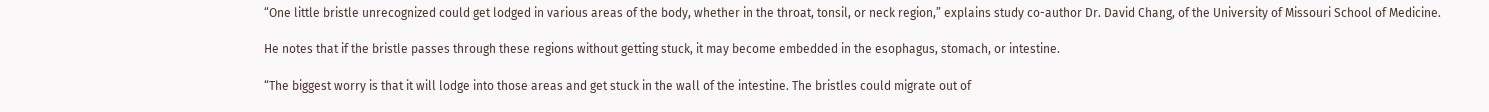“One little bristle unrecognized could get lodged in various areas of the body, whether in the throat, tonsil, or neck region,” explains study co-author Dr. David Chang, of the University of Missouri School of Medicine.

He notes that if the bristle passes through these regions without getting stuck, it may become embedded in the esophagus, stomach, or intestine.

“The biggest worry is that it will lodge into those areas and get stuck in the wall of the intestine. The bristles could migrate out of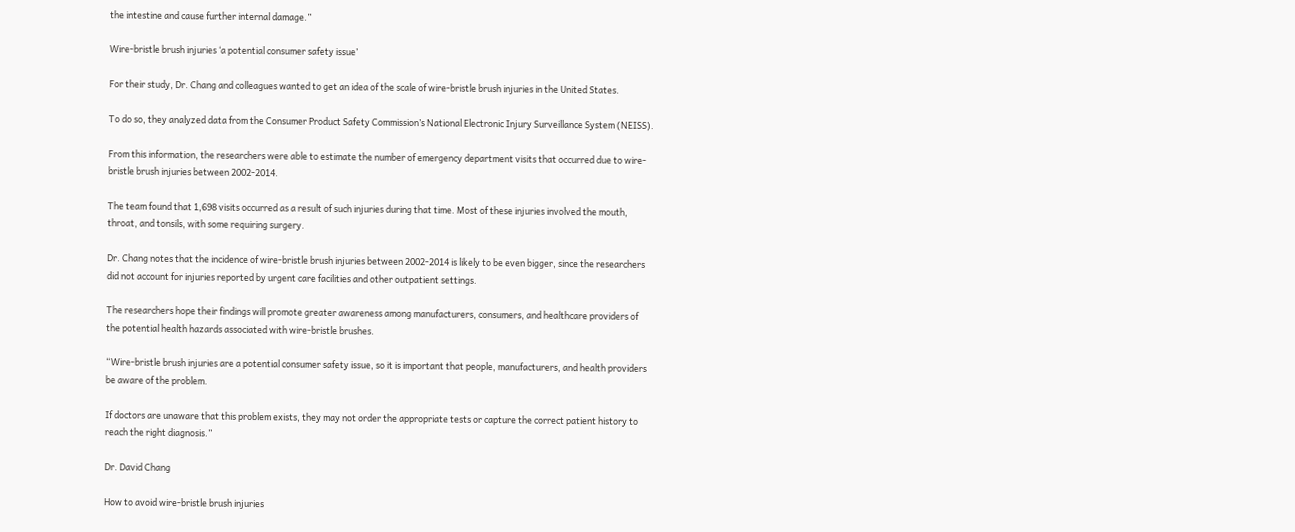the intestine and cause further internal damage.”

Wire-bristle brush injuries ‘a potential consumer safety issue’

For their study, Dr. Chang and colleagues wanted to get an idea of the scale of wire-bristle brush injuries in the United States.

To do so, they analyzed data from the Consumer Product Safety Commission’s National Electronic Injury Surveillance System (NEISS).

From this information, the researchers were able to estimate the number of emergency department visits that occurred due to wire-bristle brush injuries between 2002-2014.

The team found that 1,698 visits occurred as a result of such injuries during that time. Most of these injuries involved the mouth, throat, and tonsils, with some requiring surgery.

Dr. Chang notes that the incidence of wire-bristle brush injuries between 2002-2014 is likely to be even bigger, since the researchers did not account for injuries reported by urgent care facilities and other outpatient settings.

The researchers hope their findings will promote greater awareness among manufacturers, consumers, and healthcare providers of the potential health hazards associated with wire-bristle brushes.

“Wire-bristle brush injuries are a potential consumer safety issue, so it is important that people, manufacturers, and health providers be aware of the problem.

If doctors are unaware that this problem exists, they may not order the appropriate tests or capture the correct patient history to reach the right diagnosis.”

Dr. David Chang

How to avoid wire-bristle brush injuries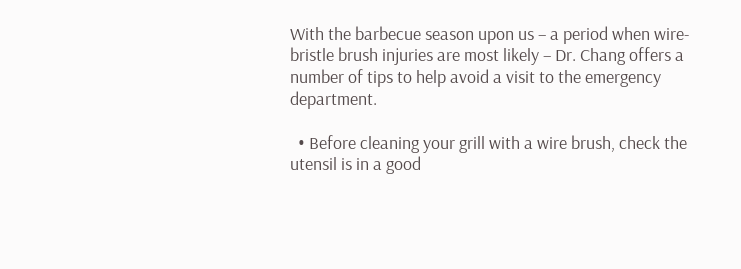With the barbecue season upon us – a period when wire-bristle brush injuries are most likely – Dr. Chang offers a number of tips to help avoid a visit to the emergency department.

  • Before cleaning your grill with a wire brush, check the utensil is in a good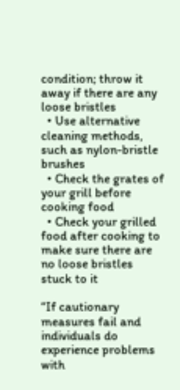condition; throw it away if there are any loose bristles
  • Use alternative cleaning methods, such as nylon-bristle brushes
  • Check the grates of your grill before cooking food
  • Check your grilled food after cooking to make sure there are no loose bristles stuck to it

“If cautionary measures fail and individuals do experience problems with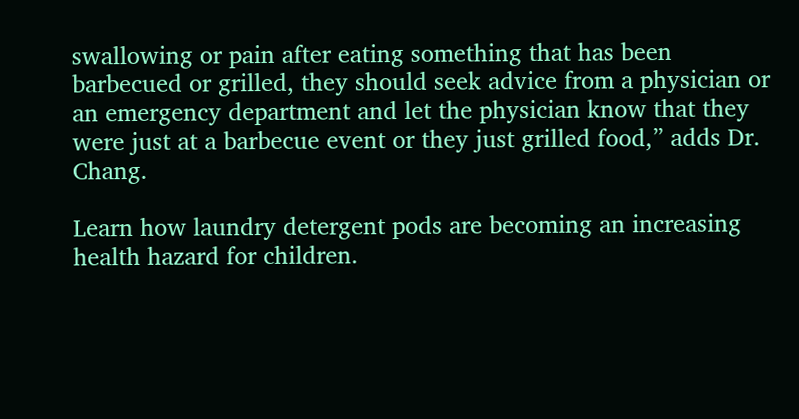swallowing or pain after eating something that has been barbecued or grilled, they should seek advice from a physician or an emergency department and let the physician know that they were just at a barbecue event or they just grilled food,” adds Dr. Chang.

Learn how laundry detergent pods are becoming an increasing health hazard for children.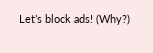Let’s block ads! (Why?)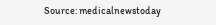Source: medicalnewstoday